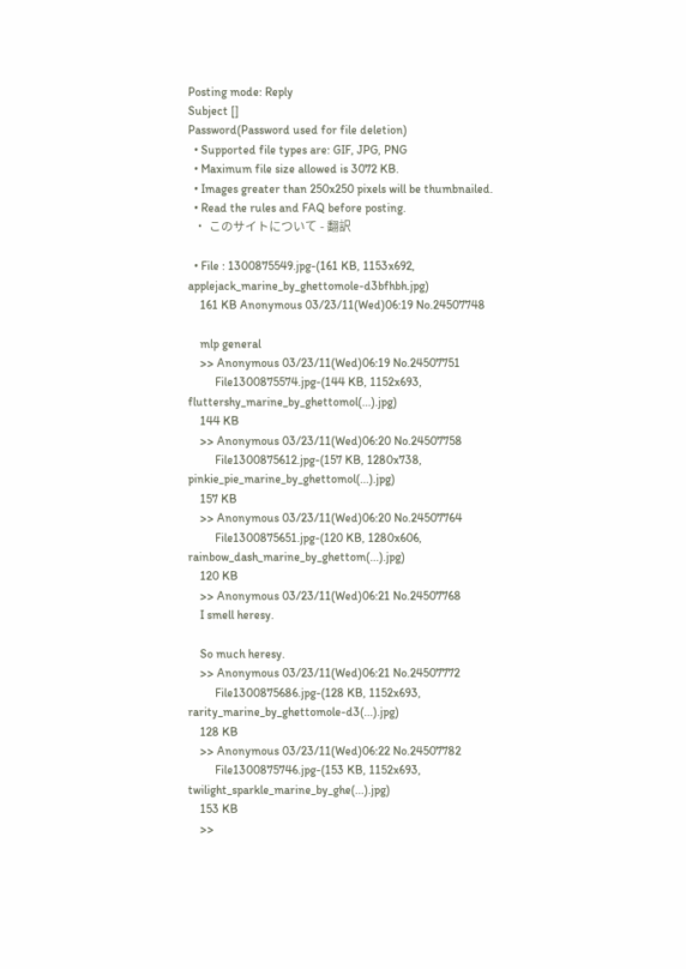Posting mode: Reply
Subject []
Password(Password used for file deletion)
  • Supported file types are: GIF, JPG, PNG
  • Maximum file size allowed is 3072 KB.
  • Images greater than 250x250 pixels will be thumbnailed.
  • Read the rules and FAQ before posting.
  • このサイトについて - 翻訳

  • File : 1300875549.jpg-(161 KB, 1153x692, applejack_marine_by_ghettomole-d3bfhbh.jpg)
    161 KB Anonymous 03/23/11(Wed)06:19 No.24507748

    mlp general
    >> Anonymous 03/23/11(Wed)06:19 No.24507751
         File1300875574.jpg-(144 KB, 1152x693, fluttershy_marine_by_ghettomol(...).jpg)
    144 KB
    >> Anonymous 03/23/11(Wed)06:20 No.24507758
         File1300875612.jpg-(157 KB, 1280x738, pinkie_pie_marine_by_ghettomol(...).jpg)
    157 KB
    >> Anonymous 03/23/11(Wed)06:20 No.24507764
         File1300875651.jpg-(120 KB, 1280x606, rainbow_dash_marine_by_ghettom(...).jpg)
    120 KB
    >> Anonymous 03/23/11(Wed)06:21 No.24507768
    I smell heresy.

    So much heresy.
    >> Anonymous 03/23/11(Wed)06:21 No.24507772
         File1300875686.jpg-(128 KB, 1152x693, rarity_marine_by_ghettomole-d3(...).jpg)
    128 KB
    >> Anonymous 03/23/11(Wed)06:22 No.24507782
         File1300875746.jpg-(153 KB, 1152x693, twilight_sparkle_marine_by_ghe(...).jpg)
    153 KB
    >>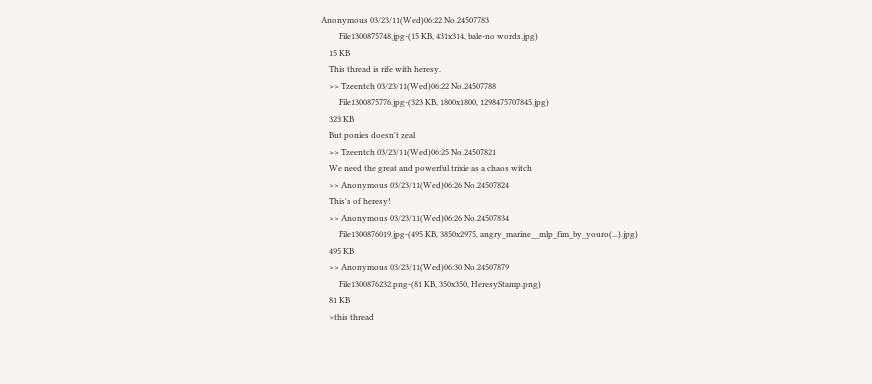Anonymous 03/23/11(Wed)06:22 No.24507783
         File1300875748.jpg-(15 KB, 431x314, bale-no words.jpg)
    15 KB
    This thread is rife with heresy.
    >> Tzeentch 03/23/11(Wed)06:22 No.24507788
         File1300875776.jpg-(323 KB, 1800x1800, 1298475707845.jpg)
    323 KB
    But ponies doesn't zeal
    >> Tzeentch 03/23/11(Wed)06:25 No.24507821
    We need the great and powerful trixie as a chaos witch
    >> Anonymous 03/23/11(Wed)06:26 No.24507824
    This's of heresy!
    >> Anonymous 03/23/11(Wed)06:26 No.24507834
         File1300876019.jpg-(495 KB, 3850x2975, angry_marine__mlp_fim_by_youro(...).jpg)
    495 KB
    >> Anonymous 03/23/11(Wed)06:30 No.24507879
         File1300876232.png-(81 KB, 350x350, HeresyStamp.png)
    81 KB
    >this thread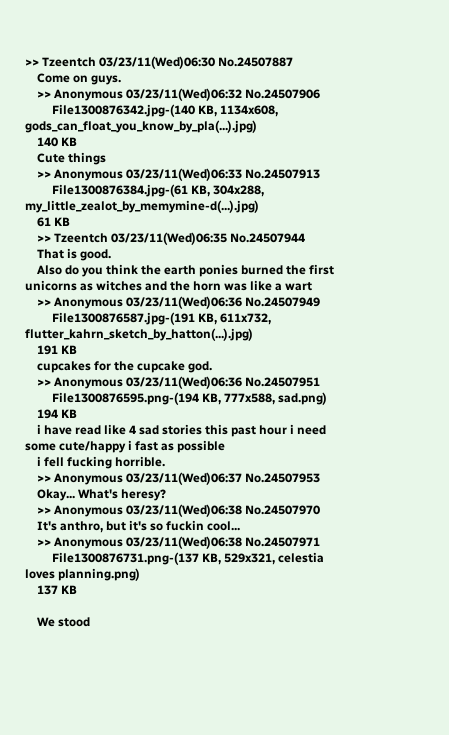>> Tzeentch 03/23/11(Wed)06:30 No.24507887
    Come on guys.
    >> Anonymous 03/23/11(Wed)06:32 No.24507906
         File1300876342.jpg-(140 KB, 1134x608, gods_can_float_you_know_by_pla(...).jpg)
    140 KB
    Cute things
    >> Anonymous 03/23/11(Wed)06:33 No.24507913
         File1300876384.jpg-(61 KB, 304x288, my_little_zealot_by_memymine-d(...).jpg)
    61 KB
    >> Tzeentch 03/23/11(Wed)06:35 No.24507944
    That is good.
    Also do you think the earth ponies burned the first unicorns as witches and the horn was like a wart
    >> Anonymous 03/23/11(Wed)06:36 No.24507949
         File1300876587.jpg-(191 KB, 611x732, flutter_kahrn_sketch_by_hatton(...).jpg)
    191 KB
    cupcakes for the cupcake god.
    >> Anonymous 03/23/11(Wed)06:36 No.24507951
         File1300876595.png-(194 KB, 777x588, sad.png)
    194 KB
    i have read like 4 sad stories this past hour i need some cute/happy i fast as possible
    i fell fucking horrible.
    >> Anonymous 03/23/11(Wed)06:37 No.24507953
    Okay... What's heresy?
    >> Anonymous 03/23/11(Wed)06:38 No.24507970
    It's anthro, but it's so fuckin cool...
    >> Anonymous 03/23/11(Wed)06:38 No.24507971
         File1300876731.png-(137 KB, 529x321, celestia loves planning.png)
    137 KB

    We stood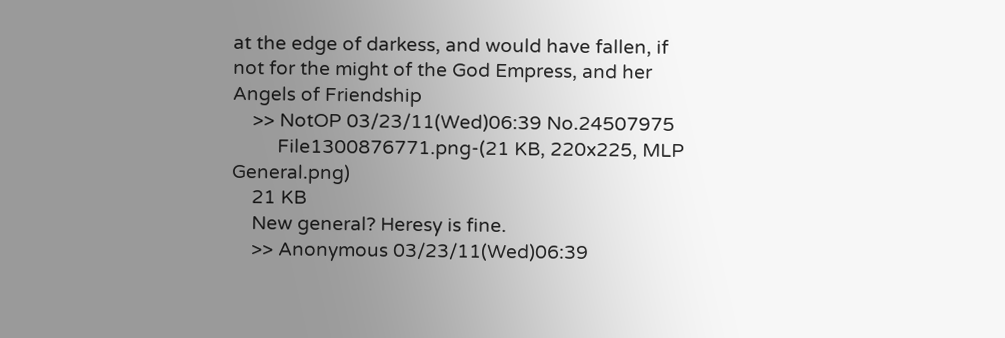at the edge of darkess, and would have fallen, if not for the might of the God Empress, and her Angels of Friendship
    >> NotOP 03/23/11(Wed)06:39 No.24507975
         File1300876771.png-(21 KB, 220x225, MLP General.png)
    21 KB
    New general? Heresy is fine.
    >> Anonymous 03/23/11(Wed)06:39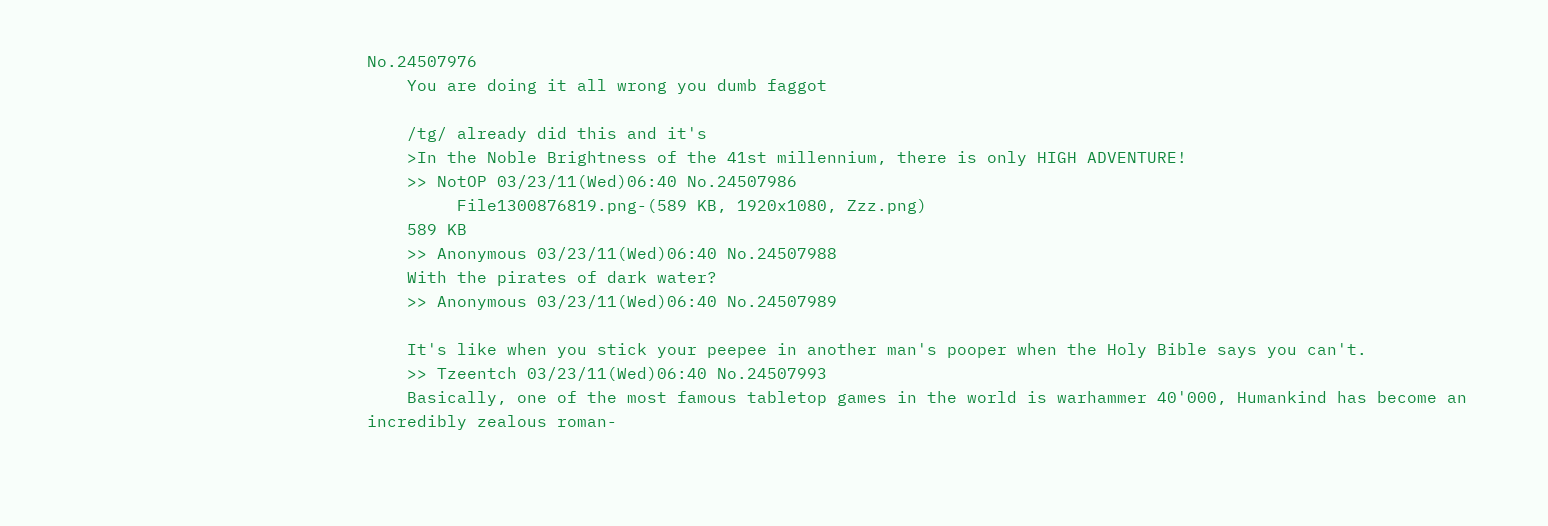No.24507976
    You are doing it all wrong you dumb faggot

    /tg/ already did this and it's
    >In the Noble Brightness of the 41st millennium, there is only HIGH ADVENTURE!
    >> NotOP 03/23/11(Wed)06:40 No.24507986
         File1300876819.png-(589 KB, 1920x1080, Zzz.png)
    589 KB
    >> Anonymous 03/23/11(Wed)06:40 No.24507988
    With the pirates of dark water?
    >> Anonymous 03/23/11(Wed)06:40 No.24507989

    It's like when you stick your peepee in another man's pooper when the Holy Bible says you can't.
    >> Tzeentch 03/23/11(Wed)06:40 No.24507993
    Basically, one of the most famous tabletop games in the world is warhammer 40'000, Humankind has become an incredibly zealous roman-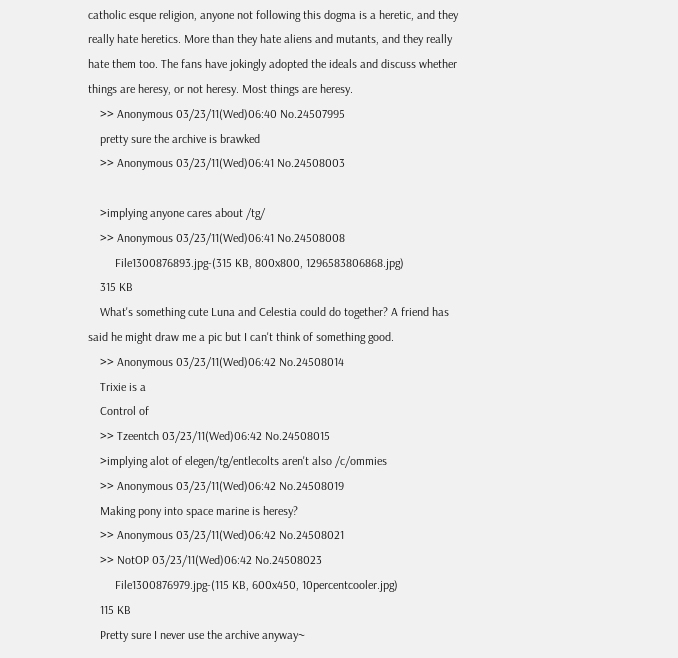catholic esque religion, anyone not following this dogma is a heretic, and they really hate heretics. More than they hate aliens and mutants, and they really hate them too. The fans have jokingly adopted the ideals and discuss whether things are heresy, or not heresy. Most things are heresy.
    >> Anonymous 03/23/11(Wed)06:40 No.24507995
    pretty sure the archive is brawked
    >> Anonymous 03/23/11(Wed)06:41 No.24508003

    >implying anyone cares about /tg/
    >> Anonymous 03/23/11(Wed)06:41 No.24508008
         File1300876893.jpg-(315 KB, 800x800, 1296583806868.jpg)
    315 KB
    What's something cute Luna and Celestia could do together? A friend has said he might draw me a pic but I can't think of something good.
    >> Anonymous 03/23/11(Wed)06:42 No.24508014
    Trixie is a
    Control of
    >> Tzeentch 03/23/11(Wed)06:42 No.24508015
    >implying alot of elegen/tg/entlecolts aren't also /c/ommies
    >> Anonymous 03/23/11(Wed)06:42 No.24508019
    Making pony into space marine is heresy?
    >> Anonymous 03/23/11(Wed)06:42 No.24508021
    >> NotOP 03/23/11(Wed)06:42 No.24508023
         File1300876979.jpg-(115 KB, 600x450, 10percentcooler.jpg)
    115 KB
    Pretty sure I never use the archive anyway~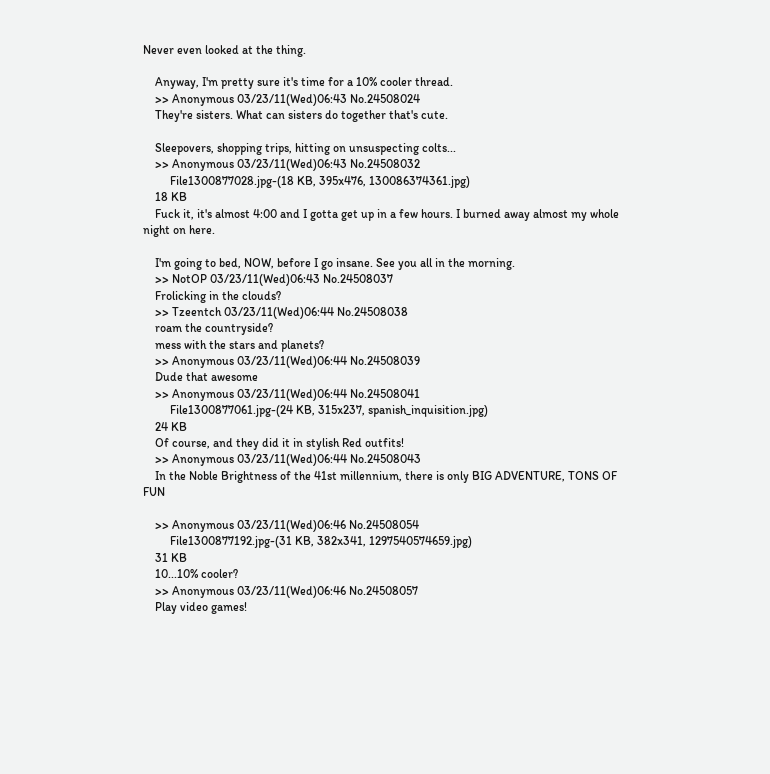Never even looked at the thing.

    Anyway, I'm pretty sure it's time for a 10% cooler thread.
    >> Anonymous 03/23/11(Wed)06:43 No.24508024
    They're sisters. What can sisters do together that's cute.

    Sleepovers, shopping trips, hitting on unsuspecting colts...
    >> Anonymous 03/23/11(Wed)06:43 No.24508032
         File1300877028.jpg-(18 KB, 395x476, 130086374361.jpg)
    18 KB
    Fuck it, it's almost 4:00 and I gotta get up in a few hours. I burned away almost my whole night on here.

    I'm going to bed, NOW, before I go insane. See you all in the morning.
    >> NotOP 03/23/11(Wed)06:43 No.24508037
    Frolicking in the clouds?
    >> Tzeentch 03/23/11(Wed)06:44 No.24508038
    roam the countryside?
    mess with the stars and planets?
    >> Anonymous 03/23/11(Wed)06:44 No.24508039
    Dude that awesome
    >> Anonymous 03/23/11(Wed)06:44 No.24508041
         File1300877061.jpg-(24 KB, 315x237, spanish_inquisition.jpg)
    24 KB
    Of course, and they did it in stylish Red outfits!
    >> Anonymous 03/23/11(Wed)06:44 No.24508043
    In the Noble Brightness of the 41st millennium, there is only BIG ADVENTURE, TONS OF FUN

    >> Anonymous 03/23/11(Wed)06:46 No.24508054
         File1300877192.jpg-(31 KB, 382x341, 1297540574659.jpg)
    31 KB
    10...10% cooler?
    >> Anonymous 03/23/11(Wed)06:46 No.24508057
    Play video games!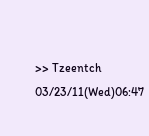>> Tzeentch 03/23/11(Wed)06:47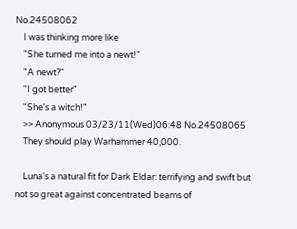No.24508062
    I was thinking more like
    "She turned me into a newt!"
    "A newt?"
    "I got better"
    "She's a witch!"
    >> Anonymous 03/23/11(Wed)06:48 No.24508065
    They should play Warhammer 40,000.

    Luna's a natural fit for Dark Eldar: terrifying and swift but not so great against concentrated beams of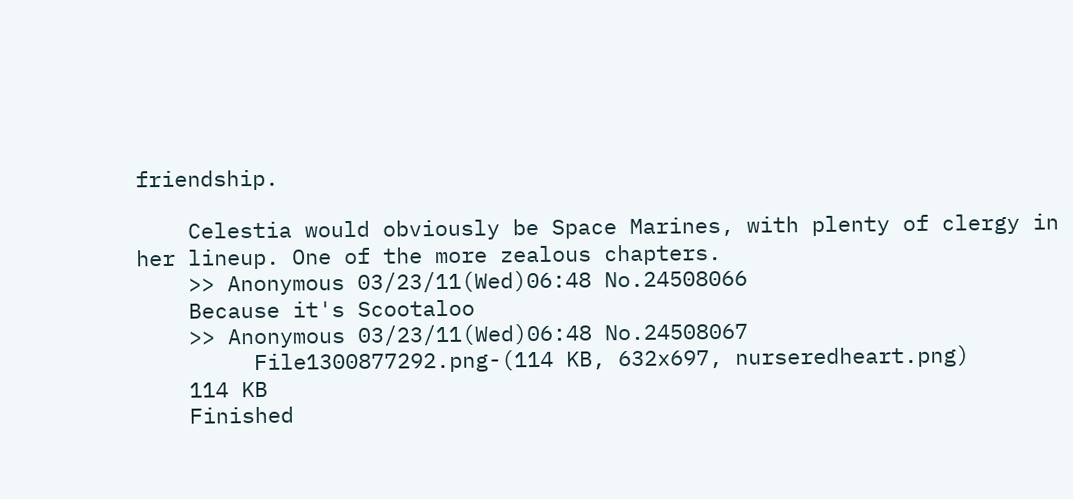friendship.

    Celestia would obviously be Space Marines, with plenty of clergy in her lineup. One of the more zealous chapters.
    >> Anonymous 03/23/11(Wed)06:48 No.24508066
    Because it's Scootaloo
    >> Anonymous 03/23/11(Wed)06:48 No.24508067
         File1300877292.png-(114 KB, 632x697, nurseredheart.png)
    114 KB
    Finished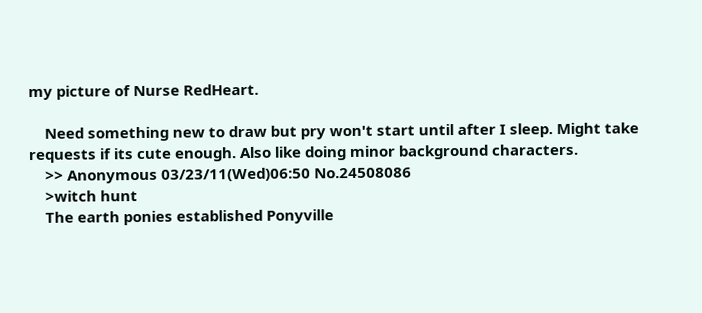my picture of Nurse RedHeart.

    Need something new to draw but pry won't start until after I sleep. Might take requests if its cute enough. Also like doing minor background characters.
    >> Anonymous 03/23/11(Wed)06:50 No.24508086
    >witch hunt
    The earth ponies established Ponyville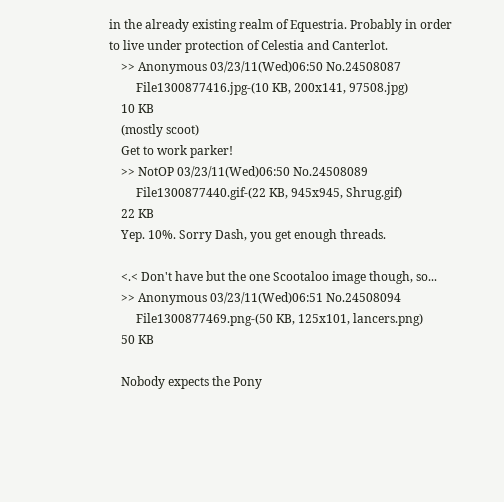in the already existing realm of Equestria. Probably in order to live under protection of Celestia and Canterlot.
    >> Anonymous 03/23/11(Wed)06:50 No.24508087
         File1300877416.jpg-(10 KB, 200x141, 97508.jpg)
    10 KB
    (mostly scoot)
    Get to work parker!
    >> NotOP 03/23/11(Wed)06:50 No.24508089
         File1300877440.gif-(22 KB, 945x945, Shrug.gif)
    22 KB
    Yep. 10%. Sorry Dash, you get enough threads.

    <.< Don't have but the one Scootaloo image though, so...
    >> Anonymous 03/23/11(Wed)06:51 No.24508094
         File1300877469.png-(50 KB, 125x101, lancers.png)
    50 KB

    Nobody expects the Pony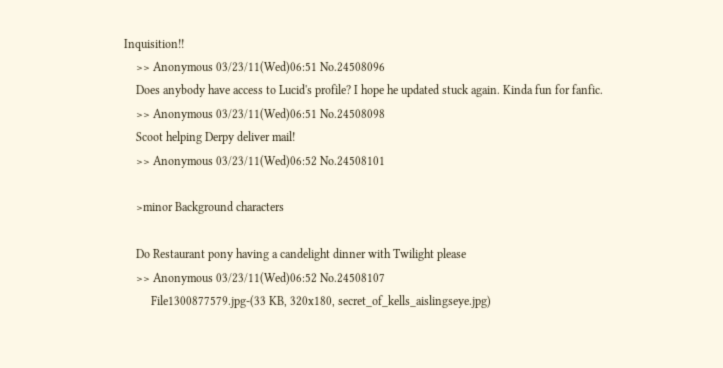Inquisition!!
    >> Anonymous 03/23/11(Wed)06:51 No.24508096
    Does anybody have access to Lucid's profile? I hope he updated stuck again. Kinda fun for fanfic.
    >> Anonymous 03/23/11(Wed)06:51 No.24508098
    Scoot helping Derpy deliver mail!
    >> Anonymous 03/23/11(Wed)06:52 No.24508101

    >minor Background characters

    Do Restaurant pony having a candelight dinner with Twilight please
    >> Anonymous 03/23/11(Wed)06:52 No.24508107
         File1300877579.jpg-(33 KB, 320x180, secret_of_kells_aislingseye.jpg)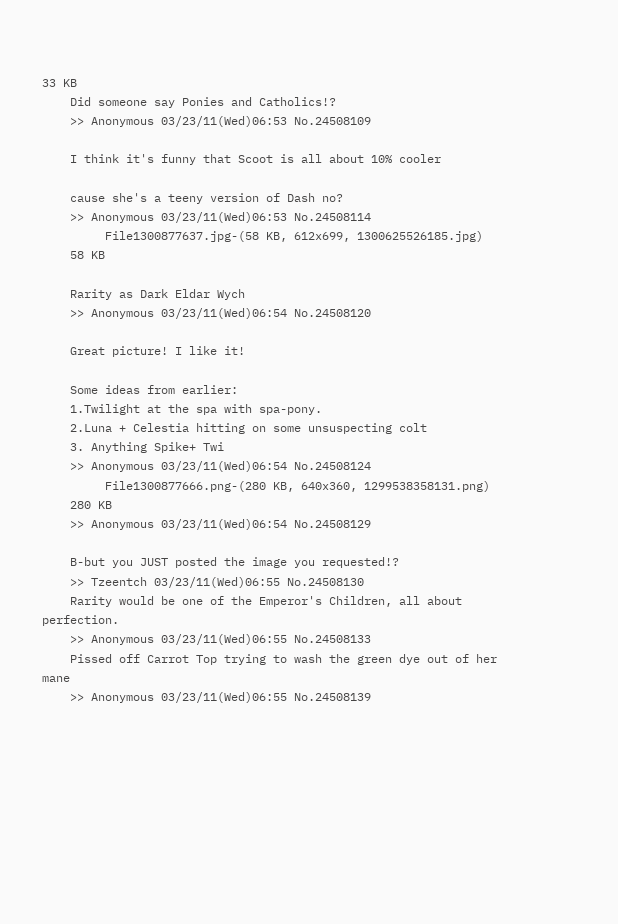33 KB
    Did someone say Ponies and Catholics!?
    >> Anonymous 03/23/11(Wed)06:53 No.24508109

    I think it's funny that Scoot is all about 10% cooler

    cause she's a teeny version of Dash no?
    >> Anonymous 03/23/11(Wed)06:53 No.24508114
         File1300877637.jpg-(58 KB, 612x699, 1300625526185.jpg)
    58 KB

    Rarity as Dark Eldar Wych
    >> Anonymous 03/23/11(Wed)06:54 No.24508120

    Great picture! I like it!

    Some ideas from earlier:
    1.Twilight at the spa with spa-pony.
    2.Luna + Celestia hitting on some unsuspecting colt
    3. Anything Spike+ Twi
    >> Anonymous 03/23/11(Wed)06:54 No.24508124
         File1300877666.png-(280 KB, 640x360, 1299538358131.png)
    280 KB
    >> Anonymous 03/23/11(Wed)06:54 No.24508129

    B-but you JUST posted the image you requested!?
    >> Tzeentch 03/23/11(Wed)06:55 No.24508130
    Rarity would be one of the Emperor's Children, all about perfection.
    >> Anonymous 03/23/11(Wed)06:55 No.24508133
    Pissed off Carrot Top trying to wash the green dye out of her mane
    >> Anonymous 03/23/11(Wed)06:55 No.24508139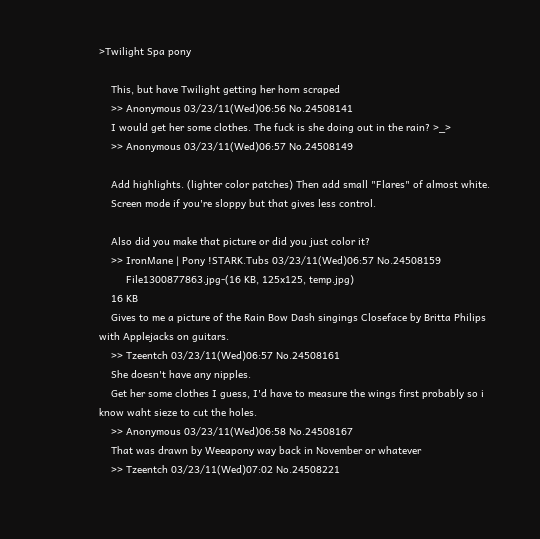>Twilight Spa pony

    This, but have Twilight getting her horn scraped
    >> Anonymous 03/23/11(Wed)06:56 No.24508141
    I would get her some clothes. The fuck is she doing out in the rain? >_>
    >> Anonymous 03/23/11(Wed)06:57 No.24508149

    Add highlights. (lighter color patches) Then add small "Flares" of almost white.
    Screen mode if you're sloppy but that gives less control.

    Also did you make that picture or did you just color it?
    >> IronMane | Pony !STARK.Tubs 03/23/11(Wed)06:57 No.24508159
         File1300877863.jpg-(16 KB, 125x125, temp.jpg)
    16 KB
    Gives to me a picture of the Rain Bow Dash singings Closeface by Britta Philips with Applejacks on guitars.
    >> Tzeentch 03/23/11(Wed)06:57 No.24508161
    She doesn't have any nipples.
    Get her some clothes I guess, I'd have to measure the wings first probably so i know waht sieze to cut the holes.
    >> Anonymous 03/23/11(Wed)06:58 No.24508167
    That was drawn by Weeapony way back in November or whatever
    >> Tzeentch 03/23/11(Wed)07:02 No.24508221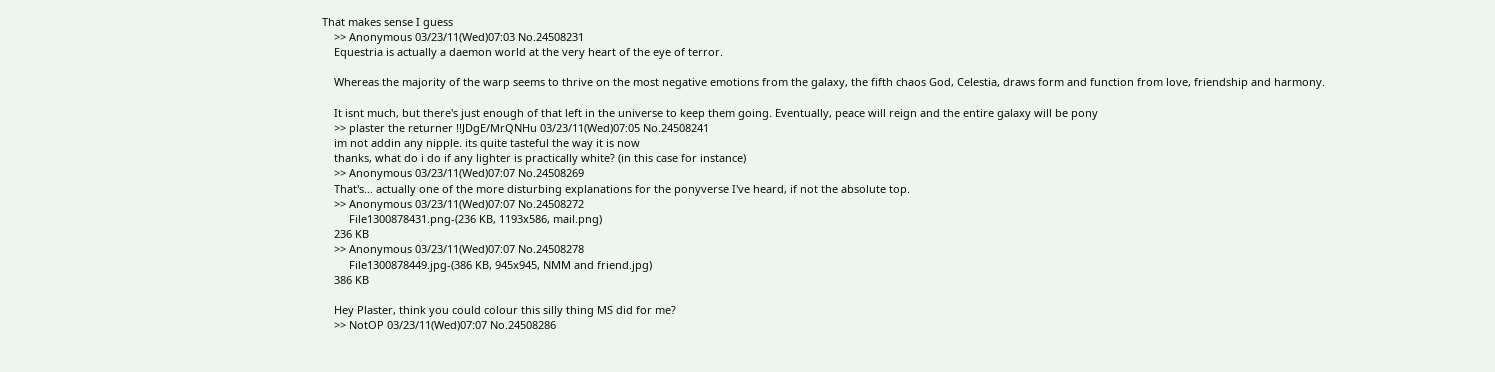That makes sense I guess
    >> Anonymous 03/23/11(Wed)07:03 No.24508231
    Equestria is actually a daemon world at the very heart of the eye of terror.

    Whereas the majority of the warp seems to thrive on the most negative emotions from the galaxy, the fifth chaos God, Celestia, draws form and function from love, friendship and harmony.

    It isnt much, but there's just enough of that left in the universe to keep them going. Eventually, peace will reign and the entire galaxy will be pony
    >> plaster the returner !!JDgE/MrQNHu 03/23/11(Wed)07:05 No.24508241
    im not addin any nipple. its quite tasteful the way it is now
    thanks, what do i do if any lighter is practically white? (in this case for instance)
    >> Anonymous 03/23/11(Wed)07:07 No.24508269
    That's... actually one of the more disturbing explanations for the ponyverse I've heard, if not the absolute top.
    >> Anonymous 03/23/11(Wed)07:07 No.24508272
         File1300878431.png-(236 KB, 1193x586, mail.png)
    236 KB
    >> Anonymous 03/23/11(Wed)07:07 No.24508278
         File1300878449.jpg-(386 KB, 945x945, NMM and friend.jpg)
    386 KB

    Hey Plaster, think you could colour this silly thing MS did for me?
    >> NotOP 03/23/11(Wed)07:07 No.24508286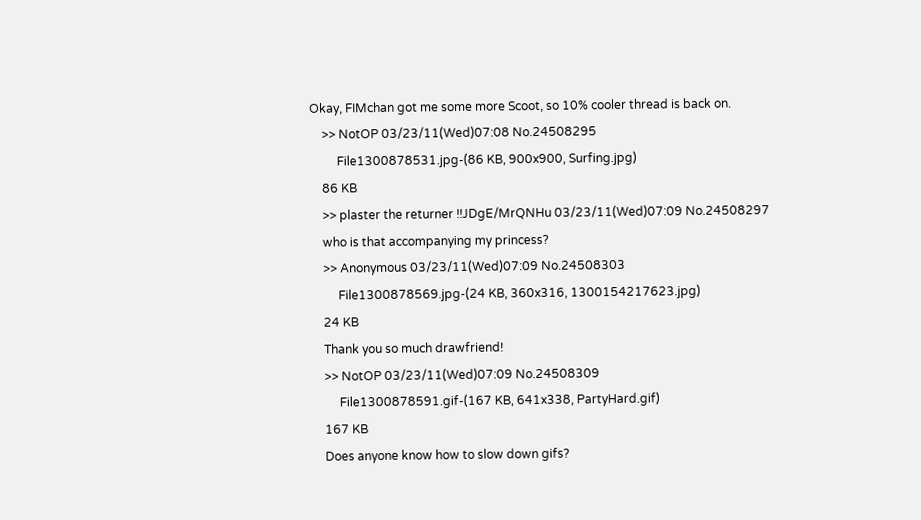Okay, FIMchan got me some more Scoot, so 10% cooler thread is back on.
    >> NotOP 03/23/11(Wed)07:08 No.24508295
         File1300878531.jpg-(86 KB, 900x900, Surfing.jpg)
    86 KB
    >> plaster the returner !!JDgE/MrQNHu 03/23/11(Wed)07:09 No.24508297
    who is that accompanying my princess?
    >> Anonymous 03/23/11(Wed)07:09 No.24508303
         File1300878569.jpg-(24 KB, 360x316, 1300154217623.jpg)
    24 KB
    Thank you so much drawfriend!
    >> NotOP 03/23/11(Wed)07:09 No.24508309
         File1300878591.gif-(167 KB, 641x338, PartyHard.gif)
    167 KB
    Does anyone know how to slow down gifs?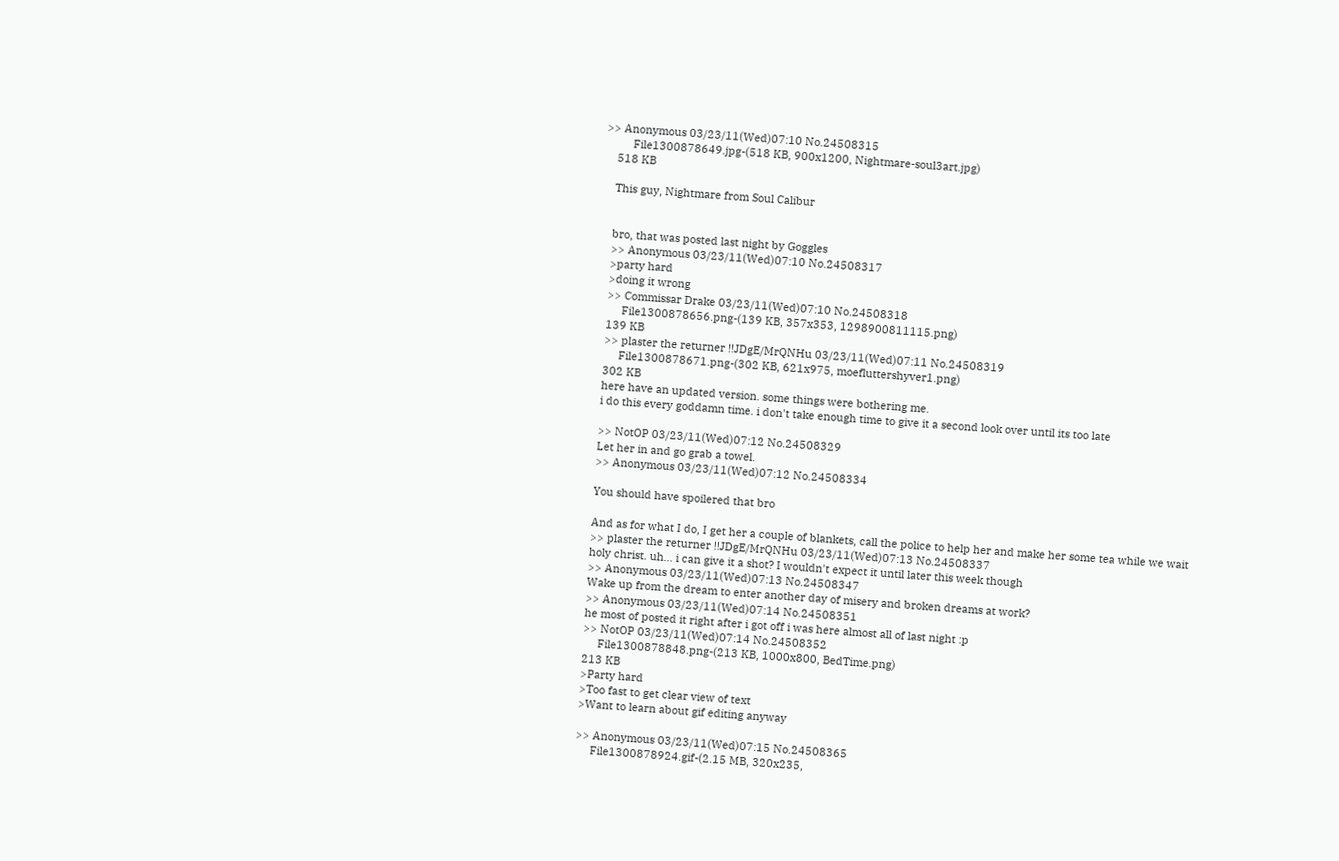>> Anonymous 03/23/11(Wed)07:10 No.24508315
         File1300878649.jpg-(518 KB, 900x1200, Nightmare-soul3art.jpg)
    518 KB

    This guy, Nightmare from Soul Calibur


    bro, that was posted last night by Goggles
    >> Anonymous 03/23/11(Wed)07:10 No.24508317
    >party hard
    >doing it wrong
    >> Commissar Drake 03/23/11(Wed)07:10 No.24508318
         File1300878656.png-(139 KB, 357x353, 1298900811115.png)
    139 KB
    >> plaster the returner !!JDgE/MrQNHu 03/23/11(Wed)07:11 No.24508319
         File1300878671.png-(302 KB, 621x975, moefluttershyver1.png)
    302 KB
    here have an updated version. some things were bothering me.
    i do this every goddamn time. i don't take enough time to give it a second look over until its too late

    >> NotOP 03/23/11(Wed)07:12 No.24508329
    Let her in and go grab a towel.
    >> Anonymous 03/23/11(Wed)07:12 No.24508334

    You should have spoilered that bro

    And as for what I do, I get her a couple of blankets, call the police to help her and make her some tea while we wait
    >> plaster the returner !!JDgE/MrQNHu 03/23/11(Wed)07:13 No.24508337
    holy christ. uh... i can give it a shot? I wouldn't expect it until later this week though
    >> Anonymous 03/23/11(Wed)07:13 No.24508347
    Wake up from the dream to enter another day of misery and broken dreams at work?
    >> Anonymous 03/23/11(Wed)07:14 No.24508351
    he most of posted it right after i got off i was here almost all of last night :p
    >> NotOP 03/23/11(Wed)07:14 No.24508352
         File1300878848.png-(213 KB, 1000x800, BedTime.png)
    213 KB
    >Party hard
    >Too fast to get clear view of text
    >Want to learn about gif editing anyway

    >> Anonymous 03/23/11(Wed)07:15 No.24508365
         File1300878924.gif-(2.15 MB, 320x235,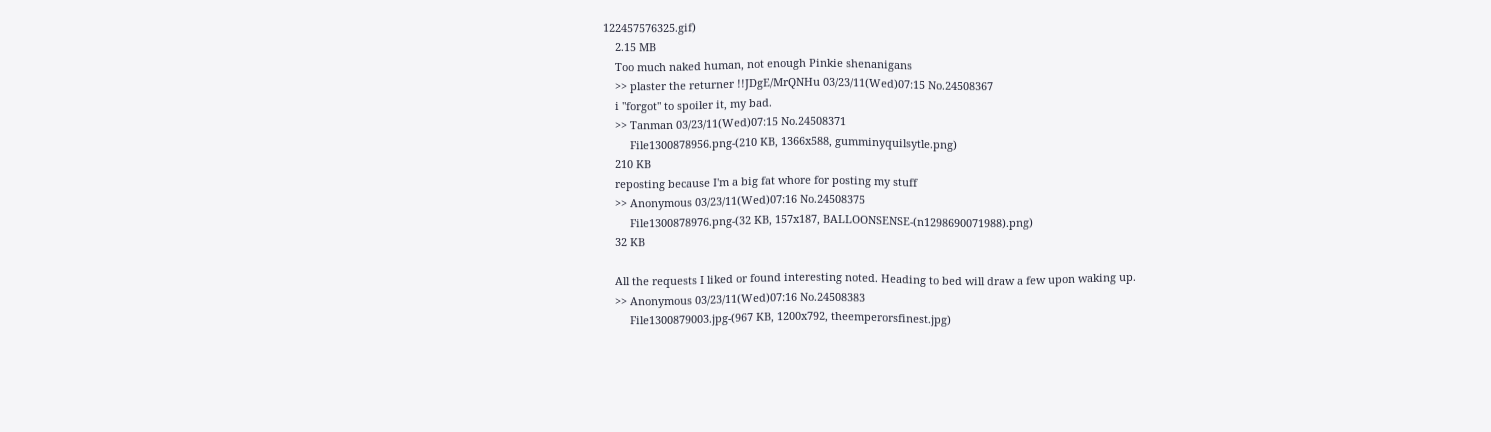122457576325.gif)
    2.15 MB
    Too much naked human, not enough Pinkie shenanigans
    >> plaster the returner !!JDgE/MrQNHu 03/23/11(Wed)07:15 No.24508367
    i "forgot" to spoiler it, my bad.
    >> Tanman 03/23/11(Wed)07:15 No.24508371
         File1300878956.png-(210 KB, 1366x588, gumminyquilsytle.png)
    210 KB
    reposting because I'm a big fat whore for posting my stuff
    >> Anonymous 03/23/11(Wed)07:16 No.24508375
         File1300878976.png-(32 KB, 157x187, BALLOONSENSE-(n1298690071988).png)
    32 KB

    All the requests I liked or found interesting noted. Heading to bed will draw a few upon waking up.
    >> Anonymous 03/23/11(Wed)07:16 No.24508383
         File1300879003.jpg-(967 KB, 1200x792, theemperorsfinest.jpg)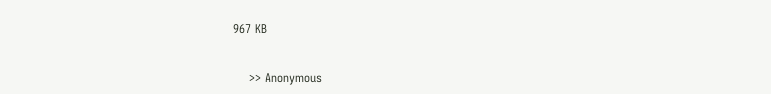967 KB


    >> Anonymous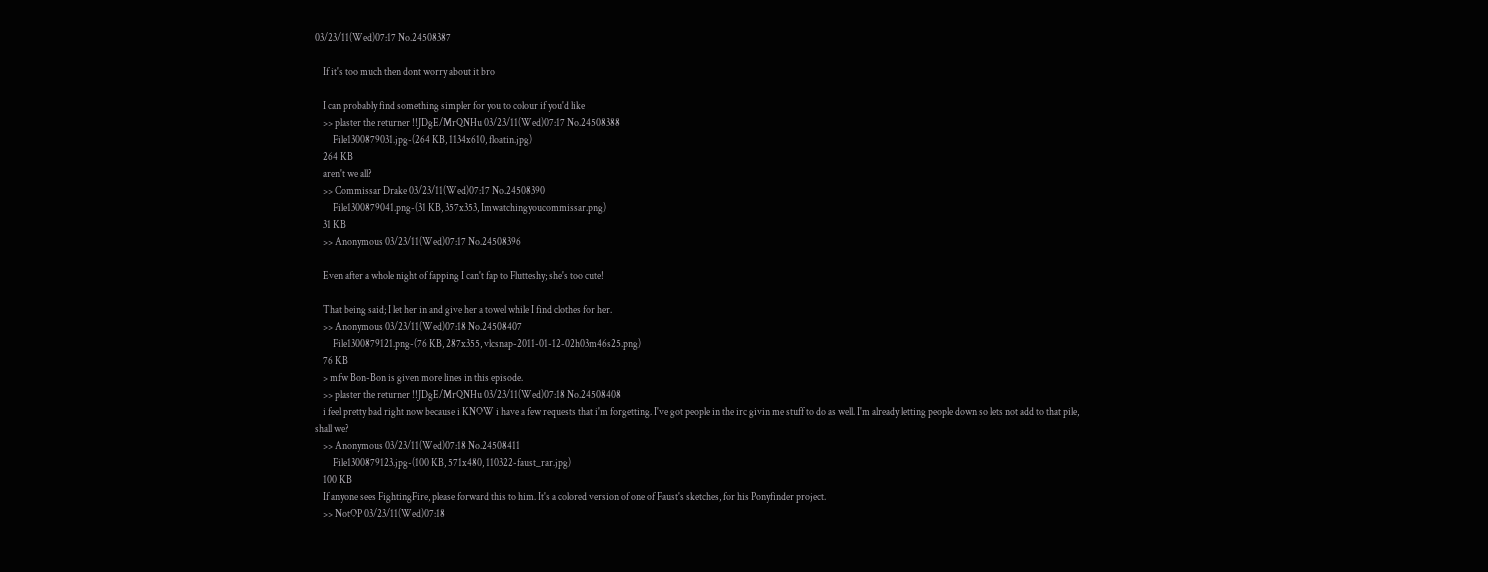03/23/11(Wed)07:17 No.24508387

    If it's too much then dont worry about it bro

    I can probably find something simpler for you to colour if you'd like
    >> plaster the returner !!JDgE/MrQNHu 03/23/11(Wed)07:17 No.24508388
         File1300879031.jpg-(264 KB, 1134x610, floatin.jpg)
    264 KB
    aren't we all?
    >> Commissar Drake 03/23/11(Wed)07:17 No.24508390
         File1300879041.png-(31 KB, 357x353, Imwatchingyoucommissar.png)
    31 KB
    >> Anonymous 03/23/11(Wed)07:17 No.24508396

    Even after a whole night of fapping I can't fap to Flutteshy; she's too cute!

    That being said; I let her in and give her a towel while I find clothes for her.
    >> Anonymous 03/23/11(Wed)07:18 No.24508407
         File1300879121.png-(76 KB, 287x355, vlcsnap-2011-01-12-02h03m46s25.png)
    76 KB
    > mfw Bon-Bon is given more lines in this episode.
    >> plaster the returner !!JDgE/MrQNHu 03/23/11(Wed)07:18 No.24508408
    i feel pretty bad right now because i KNOW i have a few requests that i'm forgetting. I've got people in the irc givin me stuff to do as well. I'm already letting people down so lets not add to that pile, shall we?
    >> Anonymous 03/23/11(Wed)07:18 No.24508411
         File1300879123.jpg-(100 KB, 571x480, 110322-faust_rar.jpg)
    100 KB
    If anyone sees FightingFire, please forward this to him. It's a colored version of one of Faust's sketches, for his Ponyfinder project.
    >> NotOP 03/23/11(Wed)07:18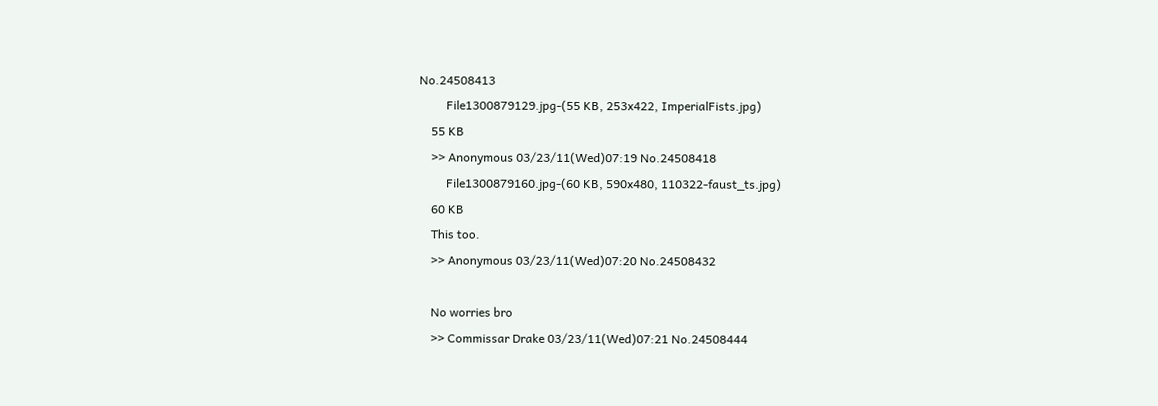No.24508413
         File1300879129.jpg-(55 KB, 253x422, ImperialFists.jpg)
    55 KB
    >> Anonymous 03/23/11(Wed)07:19 No.24508418
         File1300879160.jpg-(60 KB, 590x480, 110322-faust_ts.jpg)
    60 KB
    This too.
    >> Anonymous 03/23/11(Wed)07:20 No.24508432

    No worries bro
    >> Commissar Drake 03/23/11(Wed)07:21 No.24508444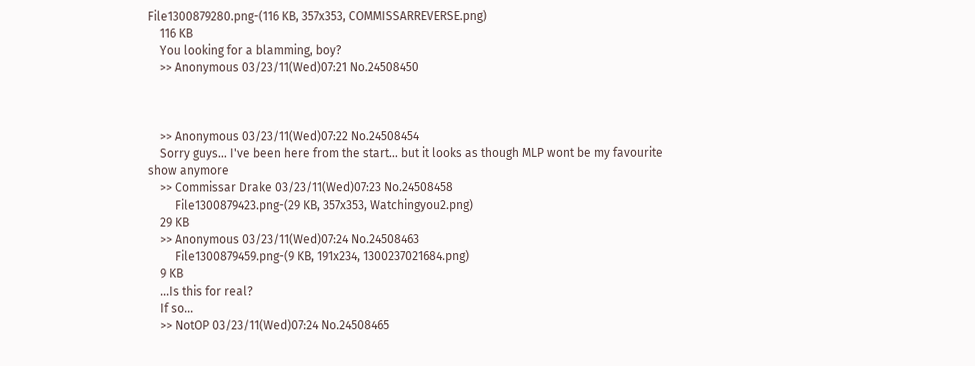File1300879280.png-(116 KB, 357x353, COMMISSARREVERSE.png)
    116 KB
    You looking for a blamming, boy?
    >> Anonymous 03/23/11(Wed)07:21 No.24508450



    >> Anonymous 03/23/11(Wed)07:22 No.24508454
    Sorry guys... I've been here from the start... but it looks as though MLP wont be my favourite show anymore
    >> Commissar Drake 03/23/11(Wed)07:23 No.24508458
         File1300879423.png-(29 KB, 357x353, Watchingyou2.png)
    29 KB
    >> Anonymous 03/23/11(Wed)07:24 No.24508463
         File1300879459.png-(9 KB, 191x234, 1300237021684.png)
    9 KB
    ...Is this for real?
    If so...
    >> NotOP 03/23/11(Wed)07:24 No.24508465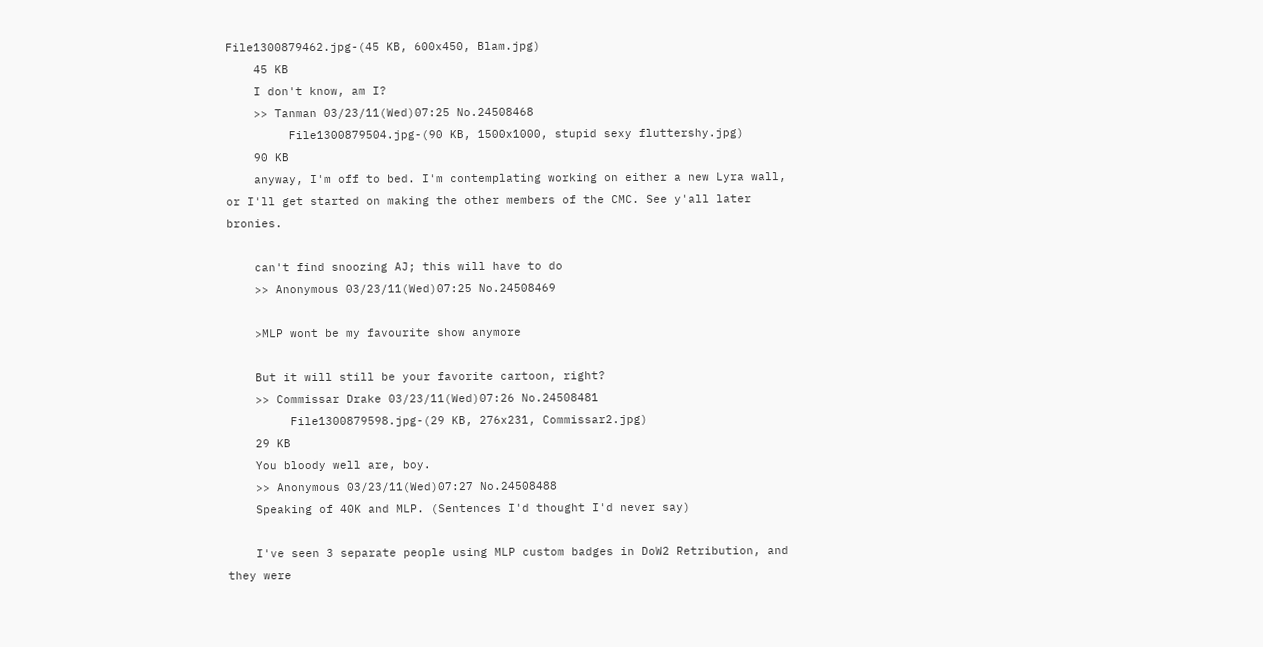File1300879462.jpg-(45 KB, 600x450, Blam.jpg)
    45 KB
    I don't know, am I?
    >> Tanman 03/23/11(Wed)07:25 No.24508468
         File1300879504.jpg-(90 KB, 1500x1000, stupid sexy fluttershy.jpg)
    90 KB
    anyway, I'm off to bed. I'm contemplating working on either a new Lyra wall, or I'll get started on making the other members of the CMC. See y'all later bronies.

    can't find snoozing AJ; this will have to do
    >> Anonymous 03/23/11(Wed)07:25 No.24508469

    >MLP wont be my favourite show anymore

    But it will still be your favorite cartoon, right?
    >> Commissar Drake 03/23/11(Wed)07:26 No.24508481
         File1300879598.jpg-(29 KB, 276x231, Commissar2.jpg)
    29 KB
    You bloody well are, boy.
    >> Anonymous 03/23/11(Wed)07:27 No.24508488
    Speaking of 40K and MLP. (Sentences I'd thought I'd never say)

    I've seen 3 separate people using MLP custom badges in DoW2 Retribution, and they were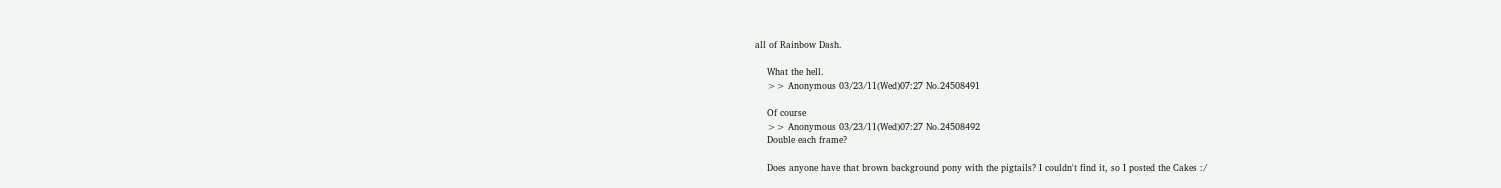all of Rainbow Dash.

    What the hell.
    >> Anonymous 03/23/11(Wed)07:27 No.24508491

    Of course
    >> Anonymous 03/23/11(Wed)07:27 No.24508492
    Double each frame?

    Does anyone have that brown background pony with the pigtails? I couldn't find it, so I posted the Cakes :/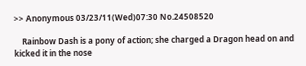>> Anonymous 03/23/11(Wed)07:30 No.24508520

    Rainbow Dash is a pony of action; she charged a Dragon head on and kicked it in the nose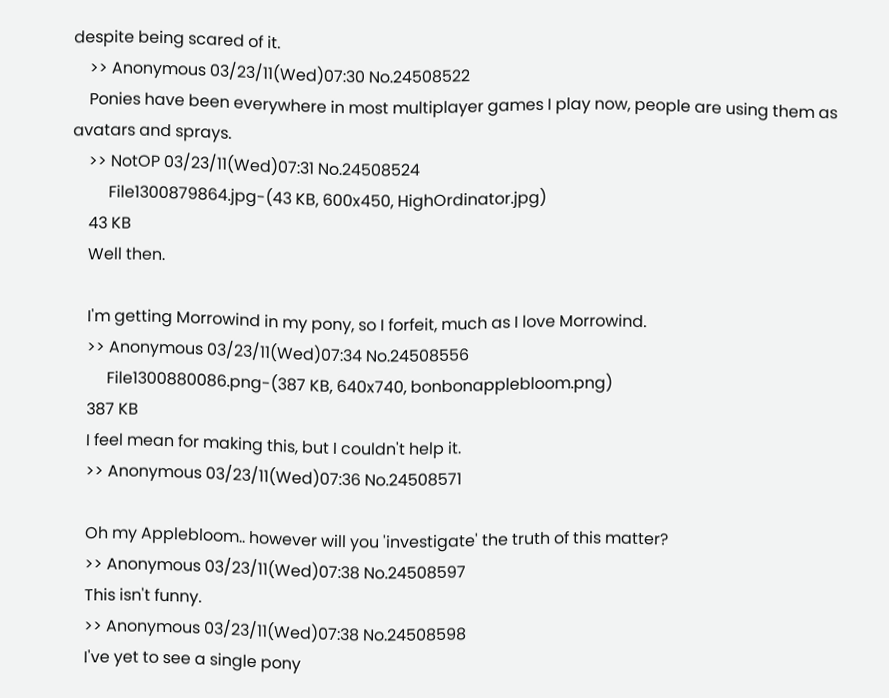despite being scared of it.
    >> Anonymous 03/23/11(Wed)07:30 No.24508522
    Ponies have been everywhere in most multiplayer games I play now, people are using them as avatars and sprays.
    >> NotOP 03/23/11(Wed)07:31 No.24508524
         File1300879864.jpg-(43 KB, 600x450, HighOrdinator.jpg)
    43 KB
    Well then.

    I'm getting Morrowind in my pony, so I forfeit, much as I love Morrowind.
    >> Anonymous 03/23/11(Wed)07:34 No.24508556
         File1300880086.png-(387 KB, 640x740, bonbonapplebloom.png)
    387 KB
    I feel mean for making this, but I couldn't help it.
    >> Anonymous 03/23/11(Wed)07:36 No.24508571

    Oh my Applebloom.. however will you 'investigate' the truth of this matter?
    >> Anonymous 03/23/11(Wed)07:38 No.24508597
    This isn't funny.
    >> Anonymous 03/23/11(Wed)07:38 No.24508598
    I've yet to see a single pony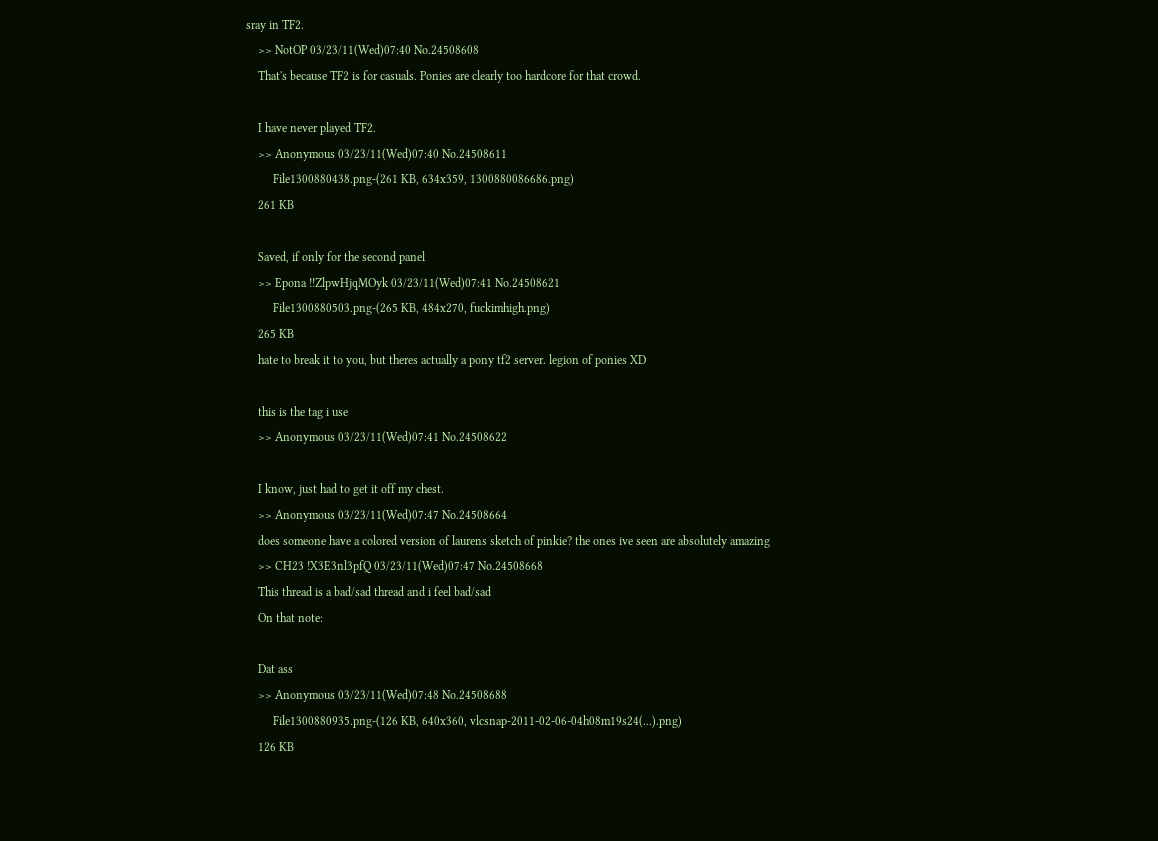sray in TF2.
    >> NotOP 03/23/11(Wed)07:40 No.24508608
    That's because TF2 is for casuals. Ponies are clearly too hardcore for that crowd.

    I have never played TF2.
    >> Anonymous 03/23/11(Wed)07:40 No.24508611
         File1300880438.png-(261 KB, 634x359, 1300880086686.png)
    261 KB

    Saved, if only for the second panel
    >> Epona !!ZlpwHjqMOyk 03/23/11(Wed)07:41 No.24508621
         File1300880503.png-(265 KB, 484x270, fuckimhigh.png)
    265 KB
    hate to break it to you, but theres actually a pony tf2 server. legion of ponies XD

    this is the tag i use
    >> Anonymous 03/23/11(Wed)07:41 No.24508622

    I know, just had to get it off my chest.
    >> Anonymous 03/23/11(Wed)07:47 No.24508664
    does someone have a colored version of laurens sketch of pinkie? the ones ive seen are absolutely amazing
    >> CH23 !X3E3nl3pfQ 03/23/11(Wed)07:47 No.24508668
    This thread is a bad/sad thread and i feel bad/sad
    On that note:

    Dat ass
    >> Anonymous 03/23/11(Wed)07:48 No.24508688
         File1300880935.png-(126 KB, 640x360, vlcsnap-2011-02-06-04h08m19s24(...).png)
    126 KB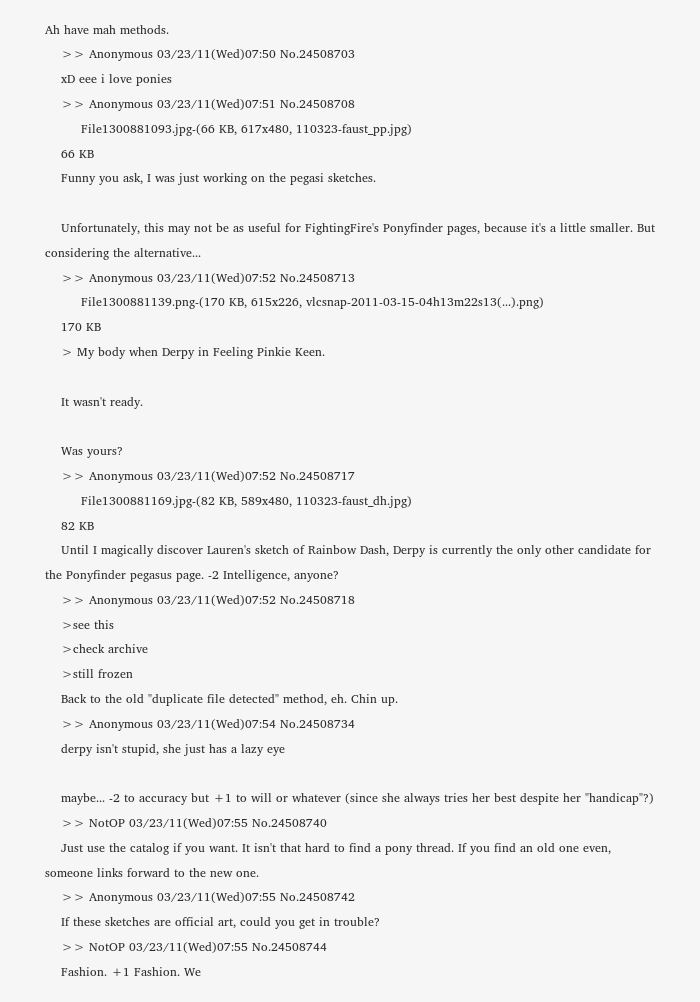Ah have mah methods.
    >> Anonymous 03/23/11(Wed)07:50 No.24508703
    xD eee i love ponies
    >> Anonymous 03/23/11(Wed)07:51 No.24508708
         File1300881093.jpg-(66 KB, 617x480, 110323-faust_pp.jpg)
    66 KB
    Funny you ask, I was just working on the pegasi sketches.

    Unfortunately, this may not be as useful for FightingFire's Ponyfinder pages, because it's a little smaller. But considering the alternative...
    >> Anonymous 03/23/11(Wed)07:52 No.24508713
         File1300881139.png-(170 KB, 615x226, vlcsnap-2011-03-15-04h13m22s13(...).png)
    170 KB
    > My body when Derpy in Feeling Pinkie Keen.

    It wasn't ready.

    Was yours?
    >> Anonymous 03/23/11(Wed)07:52 No.24508717
         File1300881169.jpg-(82 KB, 589x480, 110323-faust_dh.jpg)
    82 KB
    Until I magically discover Lauren's sketch of Rainbow Dash, Derpy is currently the only other candidate for the Ponyfinder pegasus page. -2 Intelligence, anyone?
    >> Anonymous 03/23/11(Wed)07:52 No.24508718
    >see this
    >check archive
    >still frozen
    Back to the old "duplicate file detected" method, eh. Chin up.
    >> Anonymous 03/23/11(Wed)07:54 No.24508734
    derpy isn't stupid, she just has a lazy eye

    maybe... -2 to accuracy but +1 to will or whatever (since she always tries her best despite her "handicap"?)
    >> NotOP 03/23/11(Wed)07:55 No.24508740
    Just use the catalog if you want. It isn't that hard to find a pony thread. If you find an old one even, someone links forward to the new one.
    >> Anonymous 03/23/11(Wed)07:55 No.24508742
    If these sketches are official art, could you get in trouble?
    >> NotOP 03/23/11(Wed)07:55 No.24508744
    Fashion. +1 Fashion. We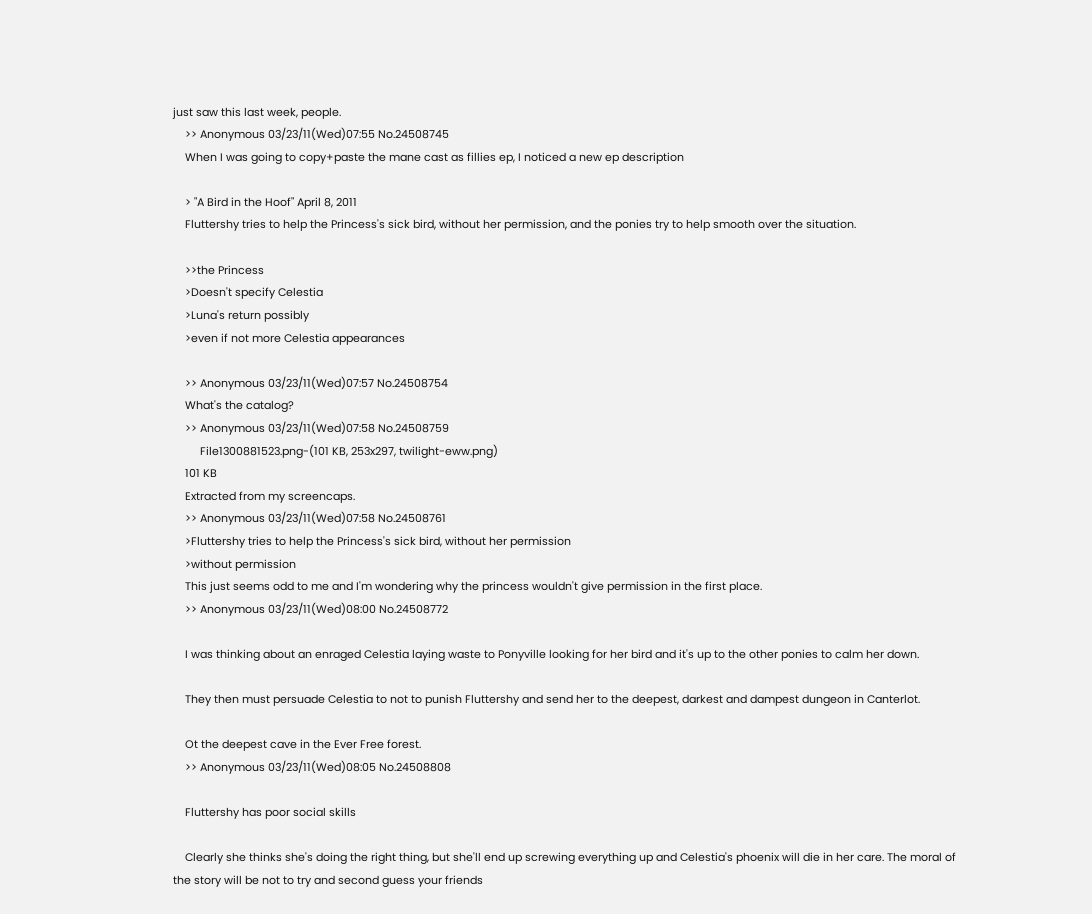just saw this last week, people.
    >> Anonymous 03/23/11(Wed)07:55 No.24508745
    When I was going to copy+paste the mane cast as fillies ep, I noticed a new ep description

    > "A Bird in the Hoof" April 8, 2011
    Fluttershy tries to help the Princess's sick bird, without her permission, and the ponies try to help smooth over the situation.

    >>the Princess
    >Doesn't specify Celestia
    >Luna's return possibly
    >even if not more Celestia appearances

    >> Anonymous 03/23/11(Wed)07:57 No.24508754
    What's the catalog?
    >> Anonymous 03/23/11(Wed)07:58 No.24508759
         File1300881523.png-(101 KB, 253x297, twilight-eww.png)
    101 KB
    Extracted from my screencaps.
    >> Anonymous 03/23/11(Wed)07:58 No.24508761
    >Fluttershy tries to help the Princess's sick bird, without her permission
    >without permission
    This just seems odd to me and I'm wondering why the princess wouldn't give permission in the first place.
    >> Anonymous 03/23/11(Wed)08:00 No.24508772

    I was thinking about an enraged Celestia laying waste to Ponyville looking for her bird and it's up to the other ponies to calm her down.

    They then must persuade Celestia to not to punish Fluttershy and send her to the deepest, darkest and dampest dungeon in Canterlot.

    Ot the deepest cave in the Ever Free forest.
    >> Anonymous 03/23/11(Wed)08:05 No.24508808

    Fluttershy has poor social skills

    Clearly she thinks she's doing the right thing, but she'll end up screwing everything up and Celestia's phoenix will die in her care. The moral of the story will be not to try and second guess your friends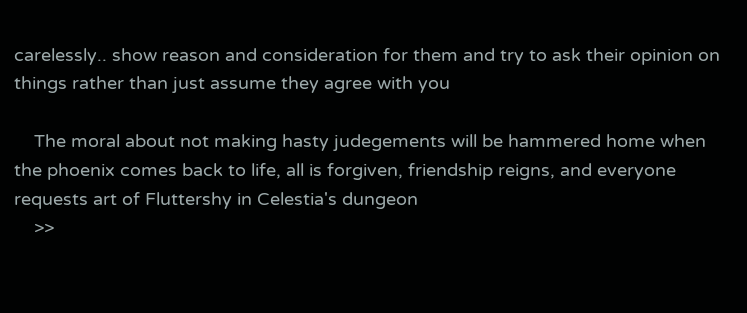carelessly.. show reason and consideration for them and try to ask their opinion on things rather than just assume they agree with you

    The moral about not making hasty judegements will be hammered home when the phoenix comes back to life, all is forgiven, friendship reigns, and everyone requests art of Fluttershy in Celestia's dungeon
    >>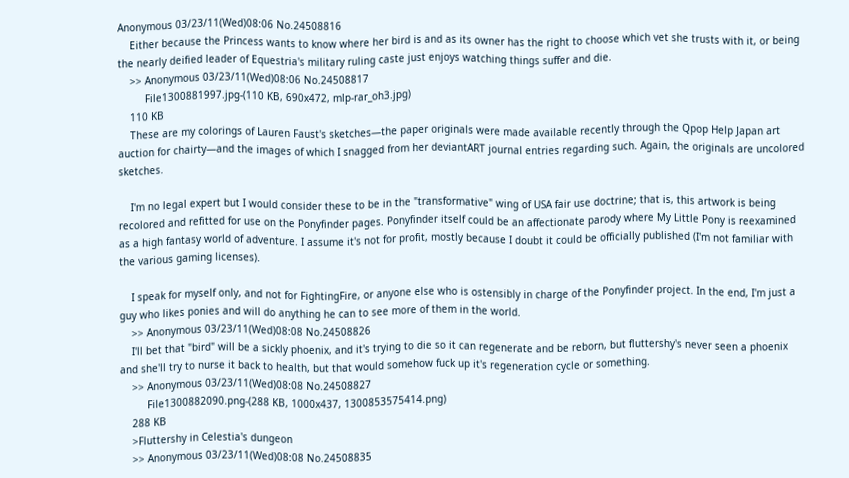Anonymous 03/23/11(Wed)08:06 No.24508816
    Either because the Princess wants to know where her bird is and as its owner has the right to choose which vet she trusts with it, or being the nearly deified leader of Equestria's military ruling caste just enjoys watching things suffer and die.
    >> Anonymous 03/23/11(Wed)08:06 No.24508817
         File1300881997.jpg-(110 KB, 690x472, mlp-rar_oh3.jpg)
    110 KB
    These are my colorings of Lauren Faust's sketches—the paper originals were made available recently through the Qpop Help Japan art auction for chairty—and the images of which I snagged from her deviantART journal entries regarding such. Again, the originals are uncolored sketches.

    I'm no legal expert but I would consider these to be in the "transformative" wing of USA fair use doctrine; that is, this artwork is being recolored and refitted for use on the Ponyfinder pages. Ponyfinder itself could be an affectionate parody where My Little Pony is reexamined as a high fantasy world of adventure. I assume it's not for profit, mostly because I doubt it could be officially published (I'm not familiar with the various gaming licenses).

    I speak for myself only, and not for FightingFire, or anyone else who is ostensibly in charge of the Ponyfinder project. In the end, I'm just a guy who likes ponies and will do anything he can to see more of them in the world.
    >> Anonymous 03/23/11(Wed)08:08 No.24508826
    I'll bet that "bird" will be a sickly phoenix, and it's trying to die so it can regenerate and be reborn, but fluttershy's never seen a phoenix and she'll try to nurse it back to health, but that would somehow fuck up it's regeneration cycle or something.
    >> Anonymous 03/23/11(Wed)08:08 No.24508827
         File1300882090.png-(288 KB, 1000x437, 1300853575414.png)
    288 KB
    >Fluttershy in Celestia's dungeon
    >> Anonymous 03/23/11(Wed)08:08 No.24508835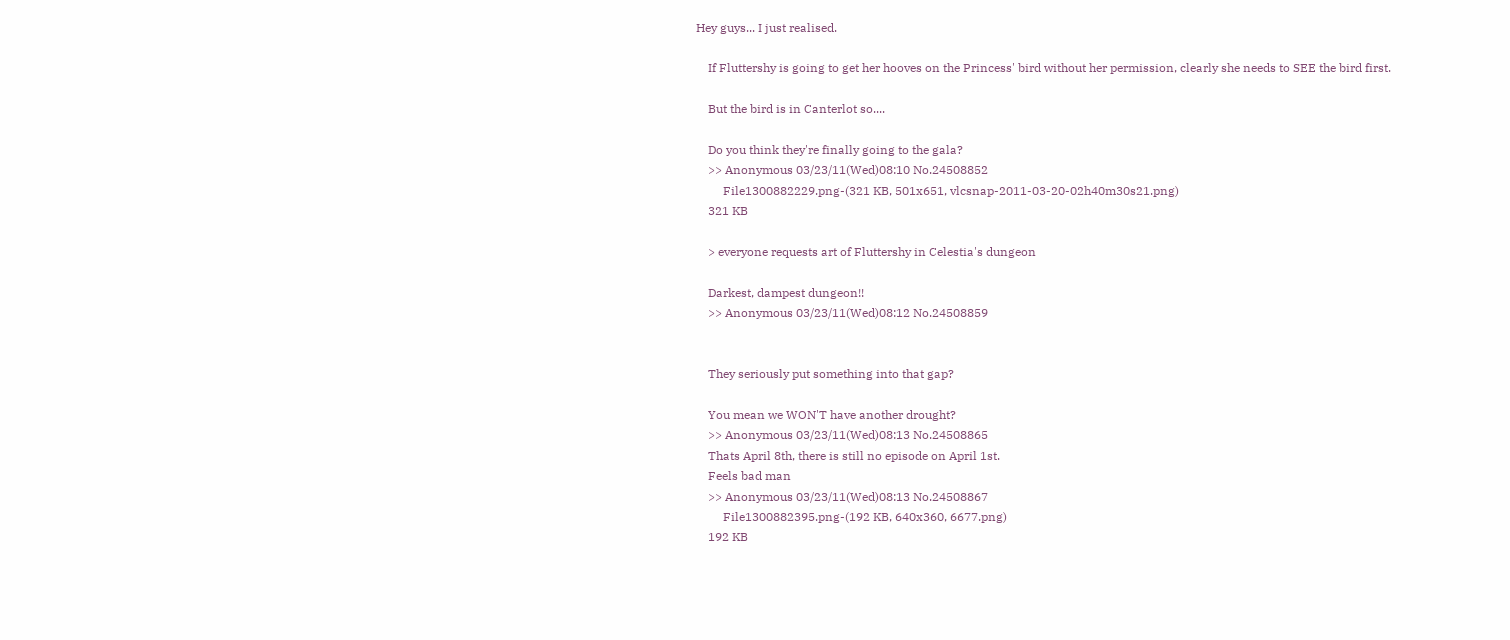Hey guys... I just realised.

    If Fluttershy is going to get her hooves on the Princess' bird without her permission, clearly she needs to SEE the bird first.

    But the bird is in Canterlot so....

    Do you think they're finally going to the gala?
    >> Anonymous 03/23/11(Wed)08:10 No.24508852
         File1300882229.png-(321 KB, 501x651, vlcsnap-2011-03-20-02h40m30s21.png)
    321 KB

    > everyone requests art of Fluttershy in Celestia's dungeon

    Darkest, dampest dungeon!!
    >> Anonymous 03/23/11(Wed)08:12 No.24508859


    They seriously put something into that gap?

    You mean we WON'T have another drought?
    >> Anonymous 03/23/11(Wed)08:13 No.24508865
    Thats April 8th, there is still no episode on April 1st.
    Feels bad man
    >> Anonymous 03/23/11(Wed)08:13 No.24508867
         File1300882395.png-(192 KB, 640x360, 6677.png)
    192 KB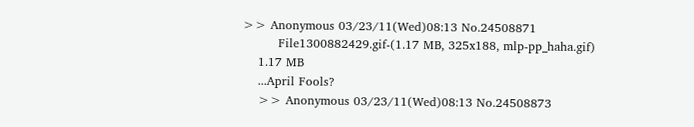>> Anonymous 03/23/11(Wed)08:13 No.24508871
         File1300882429.gif-(1.17 MB, 325x188, mlp-pp_haha.gif)
    1.17 MB
    ...April Fools?
    >> Anonymous 03/23/11(Wed)08:13 No.24508873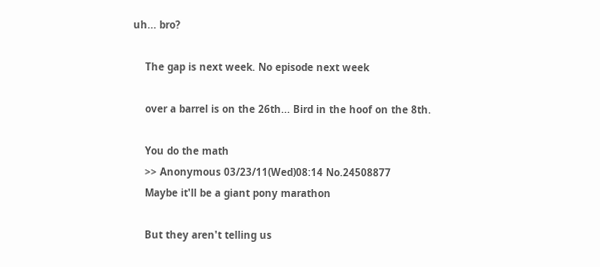uh... bro?

    The gap is next week. No episode next week

    over a barrel is on the 26th... Bird in the hoof on the 8th.

    You do the math
    >> Anonymous 03/23/11(Wed)08:14 No.24508877
    Maybe it'll be a giant pony marathon

    But they aren't telling us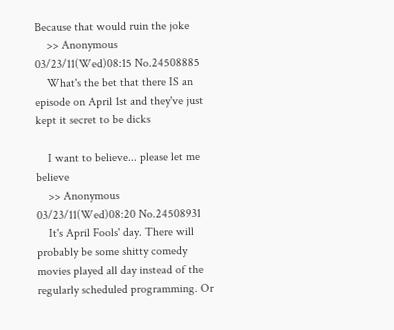Because that would ruin the joke
    >> Anonymous 03/23/11(Wed)08:15 No.24508885
    What's the bet that there IS an episode on April 1st and they've just kept it secret to be dicks

    I want to believe... please let me believe
    >> Anonymous 03/23/11(Wed)08:20 No.24508931
    It's April Fools' day. There will probably be some shitty comedy movies played all day instead of the regularly scheduled programming. Or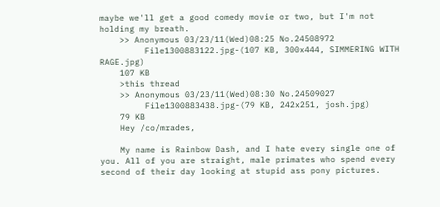maybe we'll get a good comedy movie or two, but I'm not holding my breath.
    >> Anonymous 03/23/11(Wed)08:25 No.24508972
         File1300883122.jpg-(107 KB, 300x444, SIMMERING WITH RAGE.jpg)
    107 KB
    >this thread
    >> Anonymous 03/23/11(Wed)08:30 No.24509027
         File1300883438.jpg-(79 KB, 242x251, josh.jpg)
    79 KB
    Hey /co/mrades,

    My name is Rainbow Dash, and I hate every single one of you. All of you are straight, male primates who spend every second of their day looking at stupid ass pony pictures.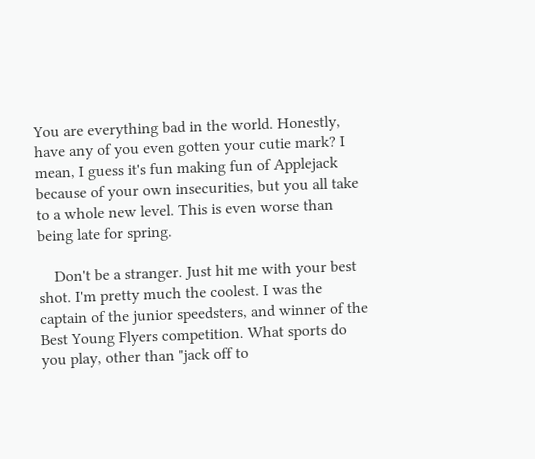You are everything bad in the world. Honestly, have any of you even gotten your cutie mark? I mean, I guess it's fun making fun of Applejack because of your own insecurities, but you all take to a whole new level. This is even worse than being late for spring.

    Don't be a stranger. Just hit me with your best shot. I'm pretty much the coolest. I was the captain of the junior speedsters, and winner of the Best Young Flyers competition. What sports do you play, other than "jack off to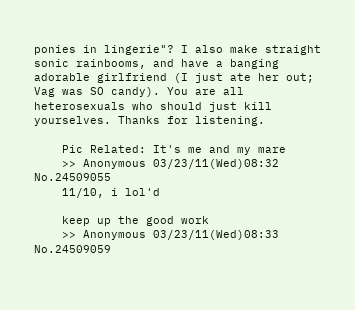ponies in lingerie"? I also make straight sonic rainbooms, and have a banging adorable girlfriend (I just ate her out; Vag was SO candy). You are all heterosexuals who should just kill yourselves. Thanks for listening.

    Pic Related: It's me and my mare
    >> Anonymous 03/23/11(Wed)08:32 No.24509055
    11/10, i lol'd

    keep up the good work
    >> Anonymous 03/23/11(Wed)08:33 No.24509059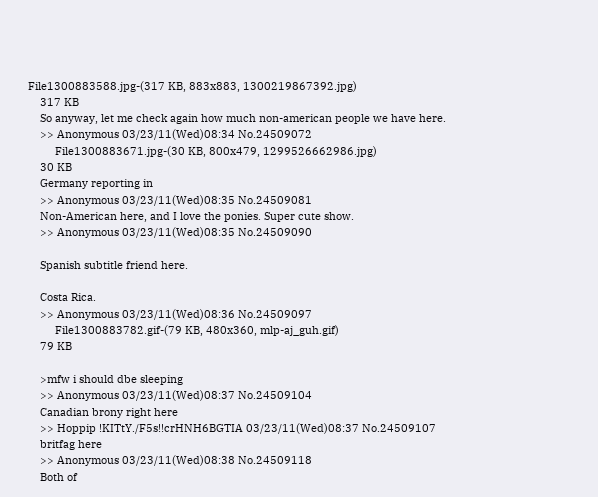File1300883588.jpg-(317 KB, 883x883, 1300219867392.jpg)
    317 KB
    So anyway, let me check again how much non-american people we have here.
    >> Anonymous 03/23/11(Wed)08:34 No.24509072
         File1300883671.jpg-(30 KB, 800x479, 1299526662986.jpg)
    30 KB
    Germany reporting in
    >> Anonymous 03/23/11(Wed)08:35 No.24509081
    Non-American here, and I love the ponies. Super cute show.
    >> Anonymous 03/23/11(Wed)08:35 No.24509090

    Spanish subtitle friend here.

    Costa Rica.
    >> Anonymous 03/23/11(Wed)08:36 No.24509097
         File1300883782.gif-(79 KB, 480x360, mlp-aj_guh.gif)
    79 KB

    >mfw i should dbe sleeping
    >> Anonymous 03/23/11(Wed)08:37 No.24509104
    Canadian brony right here
    >> Hoppip !KITtY./F5s!!crHNH6BGTIA 03/23/11(Wed)08:37 No.24509107
    britfag here
    >> Anonymous 03/23/11(Wed)08:38 No.24509118
    Both of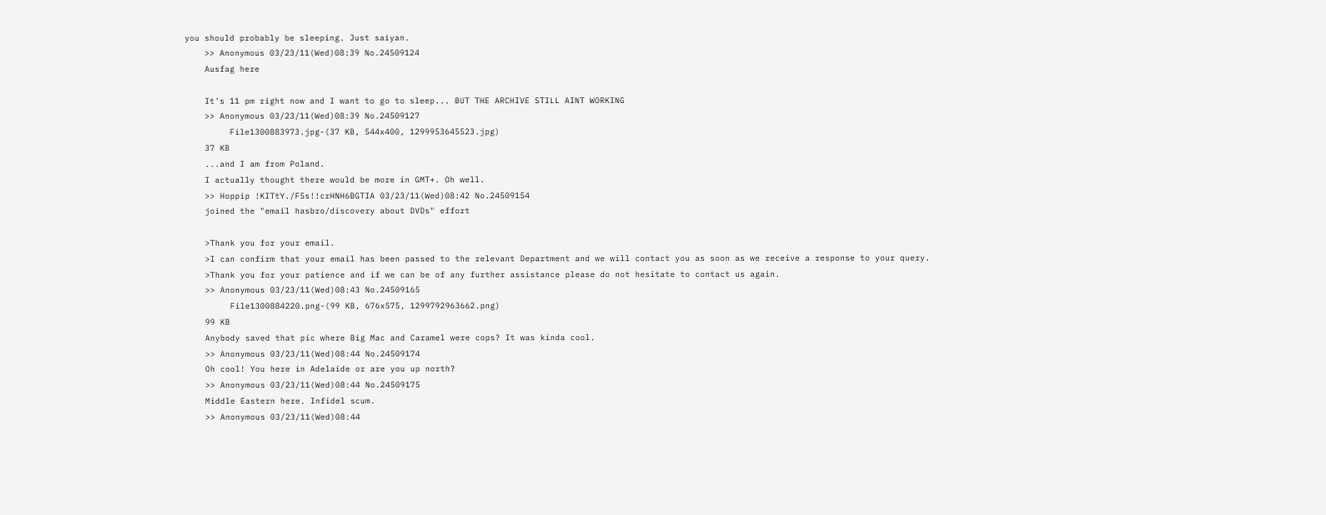you should probably be sleeping. Just saiyan.
    >> Anonymous 03/23/11(Wed)08:39 No.24509124
    Ausfag here

    It's 11 pm right now and I want to go to sleep... BUT THE ARCHIVE STILL AINT WORKING
    >> Anonymous 03/23/11(Wed)08:39 No.24509127
         File1300883973.jpg-(37 KB, 544x400, 1299953645523.jpg)
    37 KB
    ...and I am from Poland.
    I actually thought there would be more in GMT+. Oh well.
    >> Hoppip !KITtY./F5s!!crHNH6BGTIA 03/23/11(Wed)08:42 No.24509154
    joined the "email hasbro/discovery about DVDs" effort

    >Thank you for your email.
    >I can confirm that your email has been passed to the relevant Department and we will contact you as soon as we receive a response to your query.
    >Thank you for your patience and if we can be of any further assistance please do not hesitate to contact us again.
    >> Anonymous 03/23/11(Wed)08:43 No.24509165
         File1300884220.png-(99 KB, 676x575, 1299792963662.png)
    99 KB
    Anybody saved that pic where Big Mac and Caramel were cops? It was kinda cool.
    >> Anonymous 03/23/11(Wed)08:44 No.24509174
    Oh cool! You here in Adelaide or are you up north?
    >> Anonymous 03/23/11(Wed)08:44 No.24509175
    Middle Eastern here. Infidel scum.
    >> Anonymous 03/23/11(Wed)08:44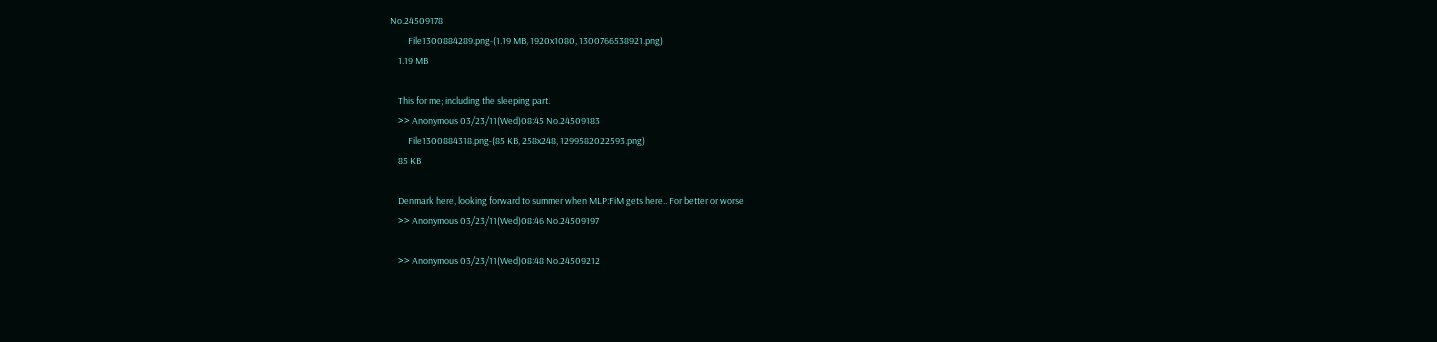No.24509178
         File1300884289.png-(1.19 MB, 1920x1080, 1300766538921.png)
    1.19 MB

    This for me; including the sleeping part.
    >> Anonymous 03/23/11(Wed)08:45 No.24509183
         File1300884318.png-(85 KB, 258x248, 1299582022593.png)
    85 KB

    Denmark here, looking forward to summer when MLP:FiM gets here.. For better or worse
    >> Anonymous 03/23/11(Wed)08:46 No.24509197

    >> Anonymous 03/23/11(Wed)08:48 No.24509212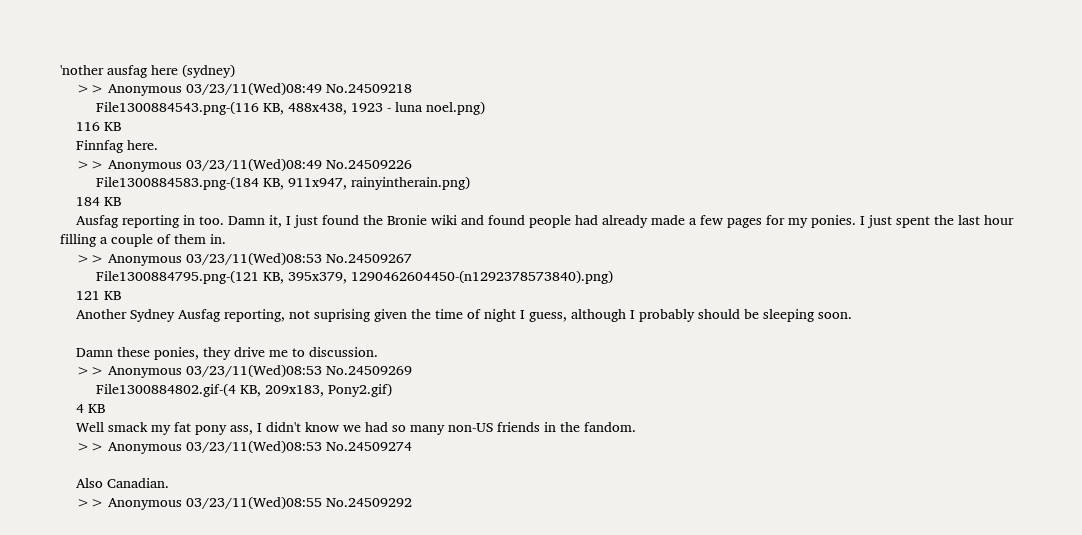'nother ausfag here (sydney)
    >> Anonymous 03/23/11(Wed)08:49 No.24509218
         File1300884543.png-(116 KB, 488x438, 1923 - luna noel.png)
    116 KB
    Finnfag here.
    >> Anonymous 03/23/11(Wed)08:49 No.24509226
         File1300884583.png-(184 KB, 911x947, rainyintherain.png)
    184 KB
    Ausfag reporting in too. Damn it, I just found the Bronie wiki and found people had already made a few pages for my ponies. I just spent the last hour filling a couple of them in.
    >> Anonymous 03/23/11(Wed)08:53 No.24509267
         File1300884795.png-(121 KB, 395x379, 1290462604450-(n1292378573840).png)
    121 KB
    Another Sydney Ausfag reporting, not suprising given the time of night I guess, although I probably should be sleeping soon.

    Damn these ponies, they drive me to discussion.
    >> Anonymous 03/23/11(Wed)08:53 No.24509269
         File1300884802.gif-(4 KB, 209x183, Pony2.gif)
    4 KB
    Well smack my fat pony ass, I didn't know we had so many non-US friends in the fandom.
    >> Anonymous 03/23/11(Wed)08:53 No.24509274

    Also Canadian.
    >> Anonymous 03/23/11(Wed)08:55 No.24509292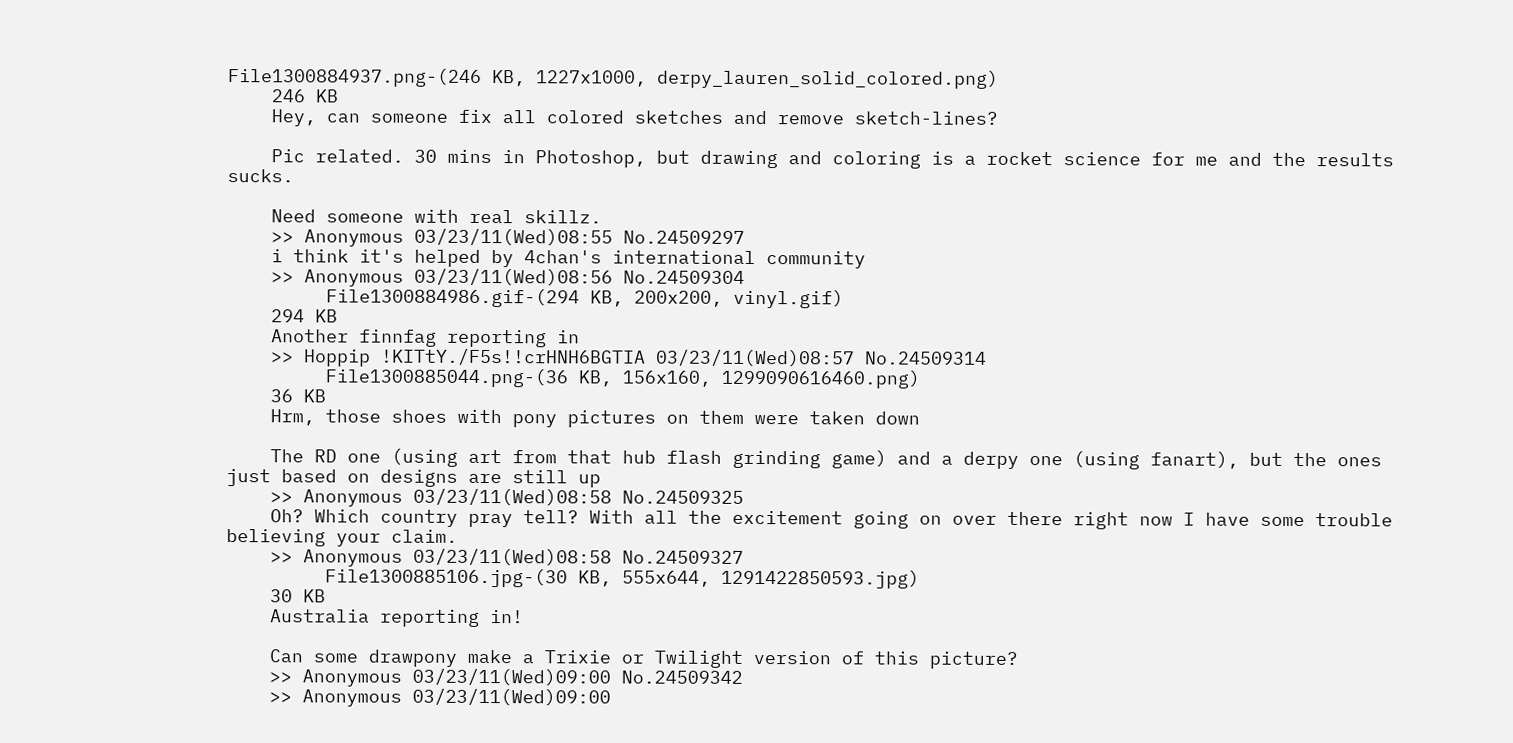File1300884937.png-(246 KB, 1227x1000, derpy_lauren_solid_colored.png)
    246 KB
    Hey, can someone fix all colored sketches and remove sketch-lines?

    Pic related. 30 mins in Photoshop, but drawing and coloring is a rocket science for me and the results sucks.

    Need someone with real skillz.
    >> Anonymous 03/23/11(Wed)08:55 No.24509297
    i think it's helped by 4chan's international community
    >> Anonymous 03/23/11(Wed)08:56 No.24509304
         File1300884986.gif-(294 KB, 200x200, vinyl.gif)
    294 KB
    Another finnfag reporting in
    >> Hoppip !KITtY./F5s!!crHNH6BGTIA 03/23/11(Wed)08:57 No.24509314
         File1300885044.png-(36 KB, 156x160, 1299090616460.png)
    36 KB
    Hrm, those shoes with pony pictures on them were taken down

    The RD one (using art from that hub flash grinding game) and a derpy one (using fanart), but the ones just based on designs are still up
    >> Anonymous 03/23/11(Wed)08:58 No.24509325
    Oh? Which country pray tell? With all the excitement going on over there right now I have some trouble believing your claim.
    >> Anonymous 03/23/11(Wed)08:58 No.24509327
         File1300885106.jpg-(30 KB, 555x644, 1291422850593.jpg)
    30 KB
    Australia reporting in!

    Can some drawpony make a Trixie or Twilight version of this picture?
    >> Anonymous 03/23/11(Wed)09:00 No.24509342
    >> Anonymous 03/23/11(Wed)09:00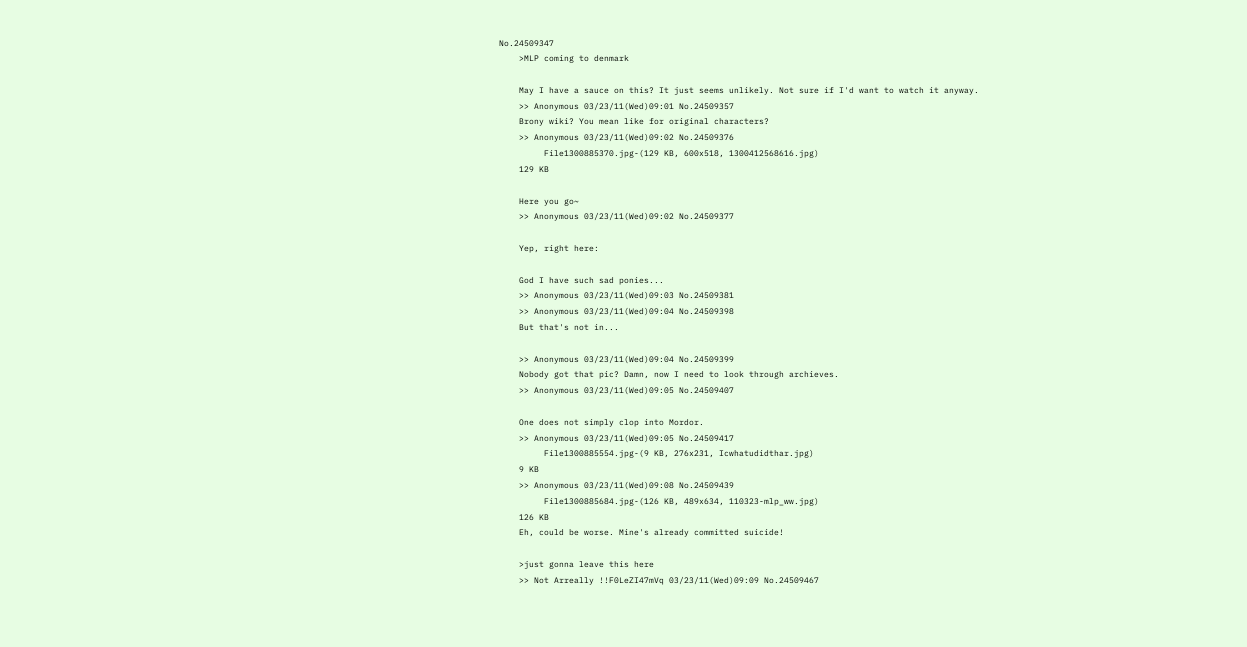No.24509347
    >MLP coming to denmark

    May I have a sauce on this? It just seems unlikely. Not sure if I'd want to watch it anyway.
    >> Anonymous 03/23/11(Wed)09:01 No.24509357
    Brony wiki? You mean like for original characters?
    >> Anonymous 03/23/11(Wed)09:02 No.24509376
         File1300885370.jpg-(129 KB, 600x518, 1300412568616.jpg)
    129 KB

    Here you go~
    >> Anonymous 03/23/11(Wed)09:02 No.24509377

    Yep, right here:

    God I have such sad ponies...
    >> Anonymous 03/23/11(Wed)09:03 No.24509381
    >> Anonymous 03/23/11(Wed)09:04 No.24509398
    But that's not in...

    >> Anonymous 03/23/11(Wed)09:04 No.24509399
    Nobody got that pic? Damn, now I need to look through archieves.
    >> Anonymous 03/23/11(Wed)09:05 No.24509407

    One does not simply clop into Mordor.
    >> Anonymous 03/23/11(Wed)09:05 No.24509417
         File1300885554.jpg-(9 KB, 276x231, Icwhatudidthar.jpg)
    9 KB
    >> Anonymous 03/23/11(Wed)09:08 No.24509439
         File1300885684.jpg-(126 KB, 489x634, 110323-mlp_ww.jpg)
    126 KB
    Eh, could be worse. Mine's already committed suicide!

    >just gonna leave this here
    >> Not Arreally !!F0LeZI47mVq 03/23/11(Wed)09:09 No.24509467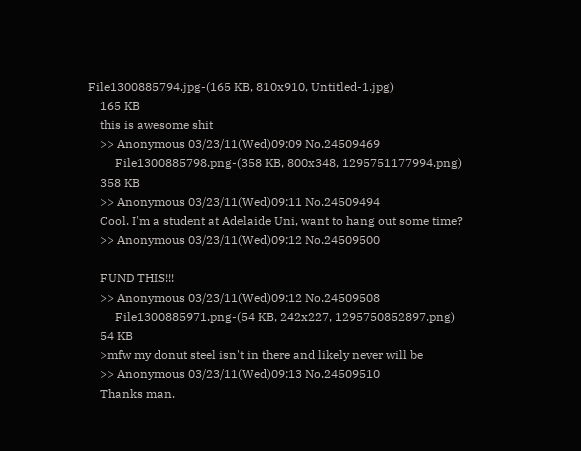File1300885794.jpg-(165 KB, 810x910, Untitled-1.jpg)
    165 KB
    this is awesome shit
    >> Anonymous 03/23/11(Wed)09:09 No.24509469
         File1300885798.png-(358 KB, 800x348, 1295751177994.png)
    358 KB
    >> Anonymous 03/23/11(Wed)09:11 No.24509494
    Cool. I'm a student at Adelaide Uni, want to hang out some time?
    >> Anonymous 03/23/11(Wed)09:12 No.24509500

    FUND THIS!!!
    >> Anonymous 03/23/11(Wed)09:12 No.24509508
         File1300885971.png-(54 KB, 242x227, 1295750852897.png)
    54 KB
    >mfw my donut steel isn't in there and likely never will be
    >> Anonymous 03/23/11(Wed)09:13 No.24509510
    Thanks man.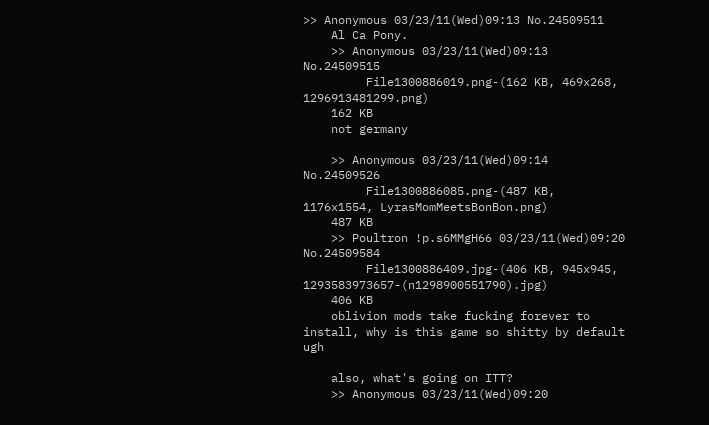>> Anonymous 03/23/11(Wed)09:13 No.24509511
    Al Ca Pony.
    >> Anonymous 03/23/11(Wed)09:13 No.24509515
         File1300886019.png-(162 KB, 469x268, 1296913481299.png)
    162 KB
    not germany

    >> Anonymous 03/23/11(Wed)09:14 No.24509526
         File1300886085.png-(487 KB, 1176x1554, LyrasMomMeetsBonBon.png)
    487 KB
    >> Poultron !p.s6MMgH66 03/23/11(Wed)09:20 No.24509584
         File1300886409.jpg-(406 KB, 945x945, 1293583973657-(n1298900551790).jpg)
    406 KB
    oblivion mods take fucking forever to install, why is this game so shitty by default ugh

    also, what's going on ITT?
    >> Anonymous 03/23/11(Wed)09:20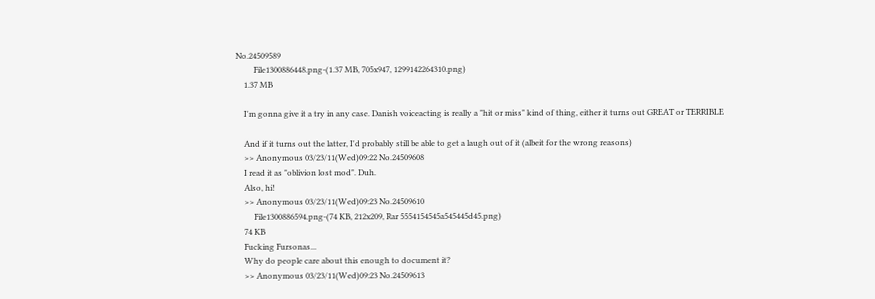No.24509589
         File1300886448.png-(1.37 MB, 705x947, 1299142264310.png)
    1.37 MB

    I'm gonna give it a try in any case. Danish voiceacting is really a "hit or miss" kind of thing, either it turns out GREAT or TERRIBLE

    And if it turns out the latter, I'd probably still be able to get a laugh out of it (albeit for the wrong reasons)
    >> Anonymous 03/23/11(Wed)09:22 No.24509608
    I read it as "oblivion lost mod". Duh.
    Also, hi!
    >> Anonymous 03/23/11(Wed)09:23 No.24509610
         File1300886594.png-(74 KB, 212x209, Rar 5554154545a545445d45.png)
    74 KB
    Fucking Fursonas...
    Why do people care about this enough to document it?
    >> Anonymous 03/23/11(Wed)09:23 No.24509613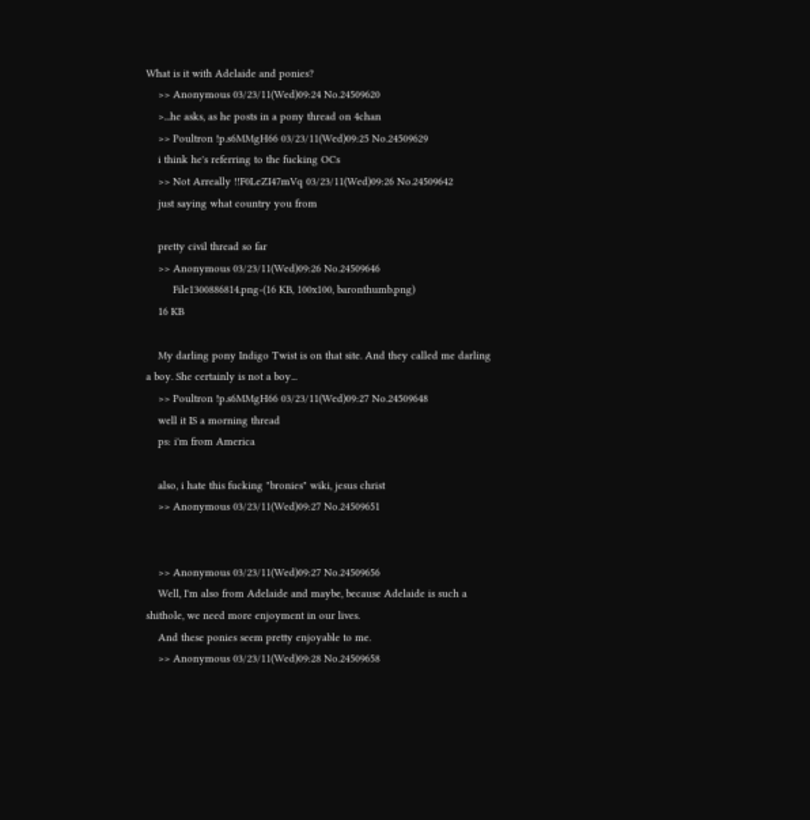What is it with Adelaide and ponies?
    >> Anonymous 03/23/11(Wed)09:24 No.24509620
    >...he asks, as he posts in a pony thread on 4chan
    >> Poultron !p.s6MMgH66 03/23/11(Wed)09:25 No.24509629
    i think he's referring to the fucking OCs
    >> Not Arreally !!F0LeZI47mVq 03/23/11(Wed)09:26 No.24509642
    just saying what country you from

    pretty civil thread so far
    >> Anonymous 03/23/11(Wed)09:26 No.24509646
         File1300886814.png-(16 KB, 100x100, baronthumb.png)
    16 KB

    My darling pony Indigo Twist is on that site. And they called me darling a boy. She certainly is not a boy...
    >> Poultron !p.s6MMgH66 03/23/11(Wed)09:27 No.24509648
    well it IS a morning thread
    ps: i'm from America

    also, i hate this fucking "bronies" wiki, jesus christ
    >> Anonymous 03/23/11(Wed)09:27 No.24509651


    >> Anonymous 03/23/11(Wed)09:27 No.24509656
    Well, I'm also from Adelaide and maybe, because Adelaide is such a shithole, we need more enjoyment in our lives.
    And these ponies seem pretty enjoyable to me.
    >> Anonymous 03/23/11(Wed)09:28 No.24509658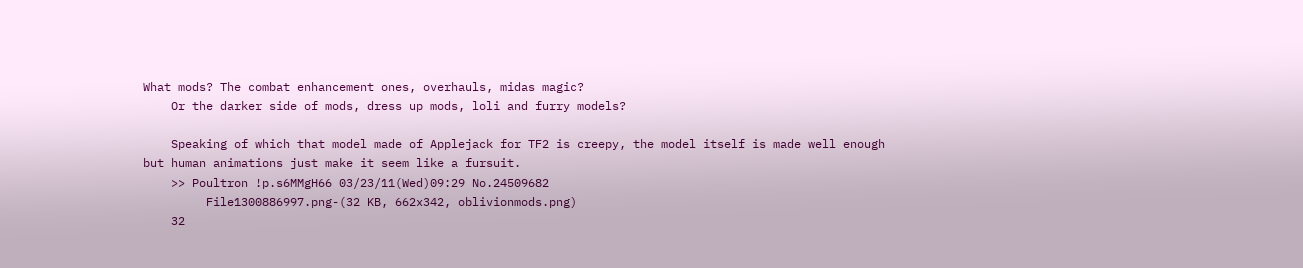What mods? The combat enhancement ones, overhauls, midas magic?
    Or the darker side of mods, dress up mods, loli and furry models?

    Speaking of which that model made of Applejack for TF2 is creepy, the model itself is made well enough but human animations just make it seem like a fursuit.
    >> Poultron !p.s6MMgH66 03/23/11(Wed)09:29 No.24509682
         File1300886997.png-(32 KB, 662x342, oblivionmods.png)
    32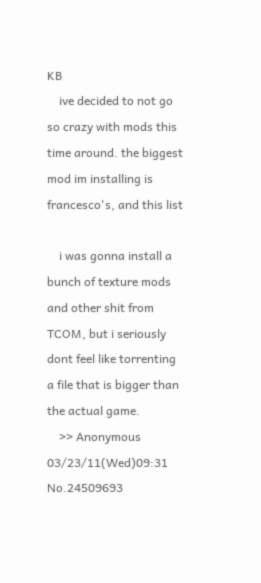KB
    ive decided to not go so crazy with mods this time around. the biggest mod im installing is francesco's, and this list

    i was gonna install a bunch of texture mods and other shit from TCOM, but i seriously dont feel like torrenting a file that is bigger than the actual game.
    >> Anonymous 03/23/11(Wed)09:31 No.24509693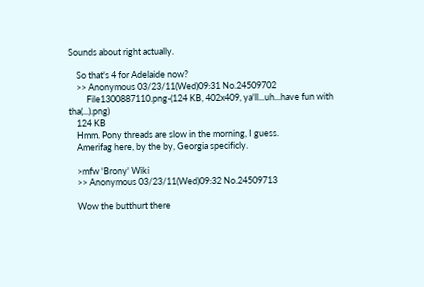Sounds about right actually.

    So that's 4 for Adelaide now?
    >> Anonymous 03/23/11(Wed)09:31 No.24509702
         File1300887110.png-(124 KB, 402x409, ya'll...uh...have fun with tha(...).png)
    124 KB
    Hmm. Pony threads are slow in the morning, I guess.
    Amerifag here, by the by, Georgia specificly.

    >mfw 'Brony' Wiki
    >> Anonymous 03/23/11(Wed)09:32 No.24509713

    Wow the butthurt there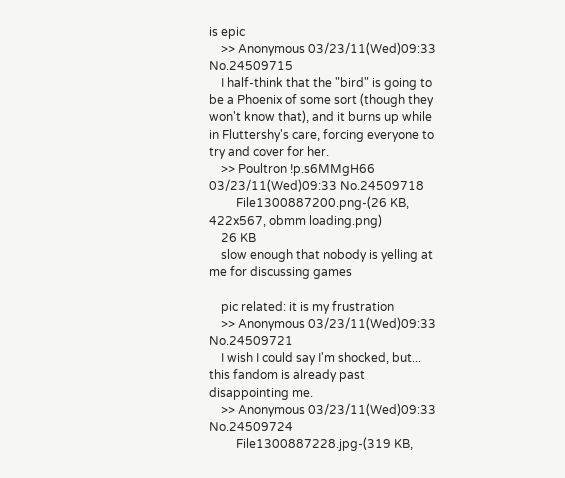is epic
    >> Anonymous 03/23/11(Wed)09:33 No.24509715
    I half-think that the "bird" is going to be a Phoenix of some sort (though they won't know that), and it burns up while in Fluttershy's care, forcing everyone to try and cover for her.
    >> Poultron !p.s6MMgH66 03/23/11(Wed)09:33 No.24509718
         File1300887200.png-(26 KB, 422x567, obmm loading.png)
    26 KB
    slow enough that nobody is yelling at me for discussing games

    pic related: it is my frustration
    >> Anonymous 03/23/11(Wed)09:33 No.24509721
    I wish I could say I'm shocked, but... this fandom is already past disappointing me.
    >> Anonymous 03/23/11(Wed)09:33 No.24509724
         File1300887228.jpg-(319 KB,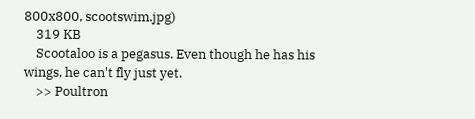800x800, scootswim.jpg)
    319 KB
    Scootaloo is a pegasus. Even though he has his wings, he can't fly just yet.
    >> Poultron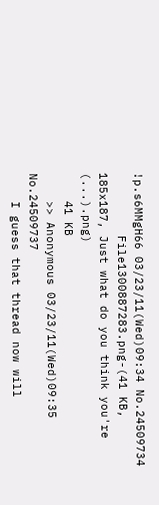!p.s6MMgH66 03/23/11(Wed)09:34 No.24509734
         File1300887283.png-(41 KB, 185x187, Just what do you think you're (...).png)
    41 KB
    >> Anonymous 03/23/11(Wed)09:35 No.24509737
    I guess that thread now will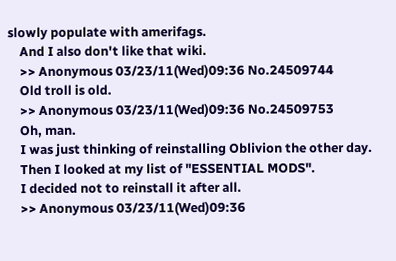slowly populate with amerifags.
    And I also don't like that wiki.
    >> Anonymous 03/23/11(Wed)09:36 No.24509744
    Old troll is old.
    >> Anonymous 03/23/11(Wed)09:36 No.24509753
    Oh, man.
    I was just thinking of reinstalling Oblivion the other day.
    Then I looked at my list of "ESSENTIAL MODS".
    I decided not to reinstall it after all.
    >> Anonymous 03/23/11(Wed)09:36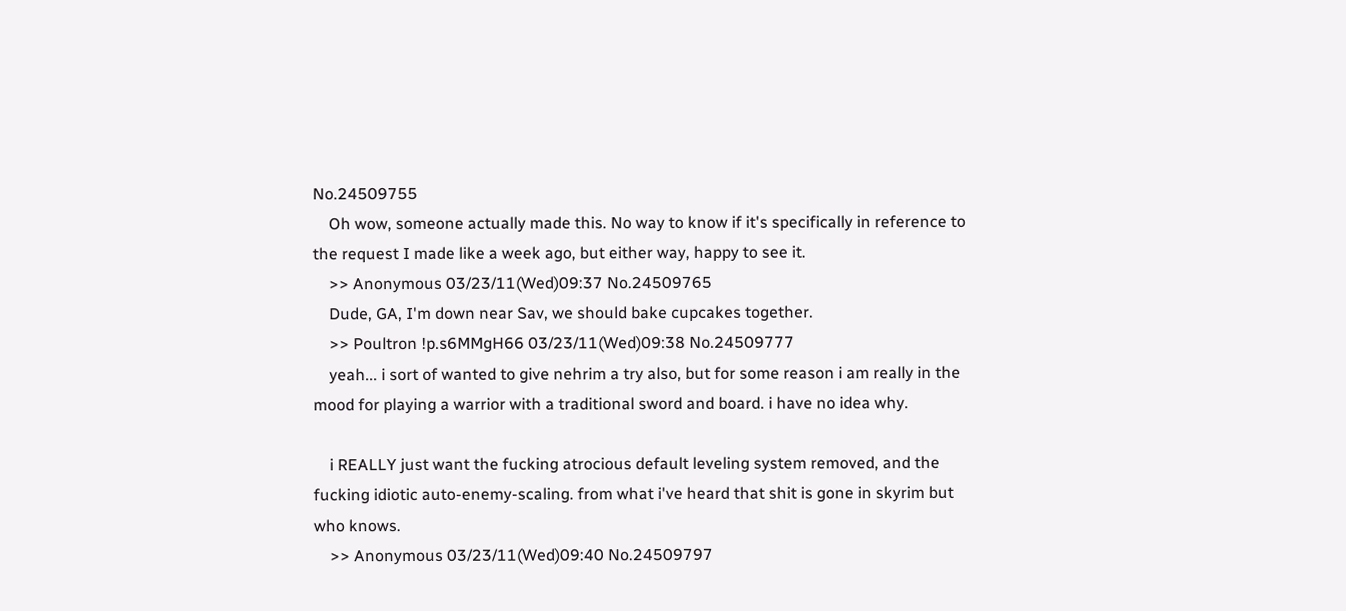No.24509755
    Oh wow, someone actually made this. No way to know if it's specifically in reference to the request I made like a week ago, but either way, happy to see it.
    >> Anonymous 03/23/11(Wed)09:37 No.24509765
    Dude, GA, I'm down near Sav, we should bake cupcakes together.
    >> Poultron !p.s6MMgH66 03/23/11(Wed)09:38 No.24509777
    yeah... i sort of wanted to give nehrim a try also, but for some reason i am really in the mood for playing a warrior with a traditional sword and board. i have no idea why.

    i REALLY just want the fucking atrocious default leveling system removed, and the fucking idiotic auto-enemy-scaling. from what i've heard that shit is gone in skyrim but who knows.
    >> Anonymous 03/23/11(Wed)09:40 No.24509797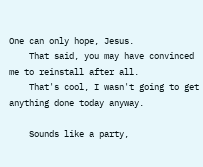One can only hope, Jesus.
    That said, you may have convinced me to reinstall after all.
    That's cool, I wasn't going to get anything done today anyway.

    Sounds like a party,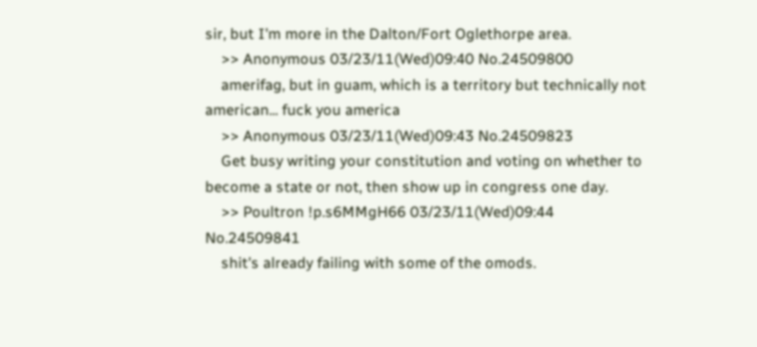sir, but I'm more in the Dalton/Fort Oglethorpe area.
    >> Anonymous 03/23/11(Wed)09:40 No.24509800
    amerifag, but in guam, which is a territory but technically not american... fuck you america
    >> Anonymous 03/23/11(Wed)09:43 No.24509823
    Get busy writing your constitution and voting on whether to become a state or not, then show up in congress one day.
    >> Poultron !p.s6MMgH66 03/23/11(Wed)09:44 No.24509841
    shit's already failing with some of the omods.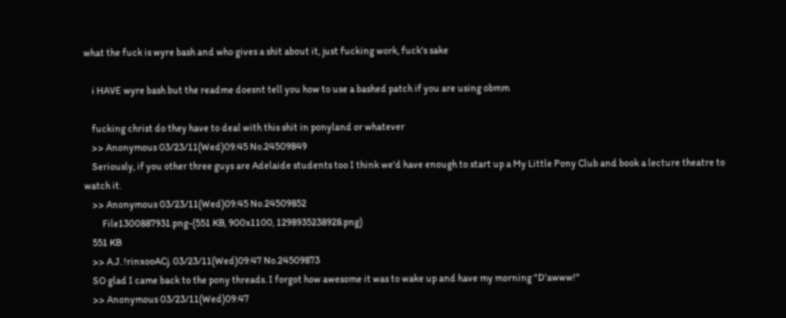what the fuck is wyre bash and who gives a shit about it, just fucking work, fuck's sake

    i HAVE wyre bash but the readme doesnt tell you how to use a bashed patch if you are using obmm

    fucking christ do they have to deal with this shit in ponyland or whatever
    >> Anonymous 03/23/11(Wed)09:45 No.24509849
    Seriously, if you other three guys are Adelaide students too I think we'd have enough to start up a My Little Pony Club and book a lecture theatre to watch it.
    >> Anonymous 03/23/11(Wed)09:45 No.24509852
         File1300887931.png-(551 KB, 900x1100, 1298935238928.png)
    551 KB
    >> A.J. !rinxooACj. 03/23/11(Wed)09:47 No.24509873
    SO glad I came back to the pony threads. I forgot how awesome it was to wake up and have my morning "D'awww!"
    >> Anonymous 03/23/11(Wed)09:47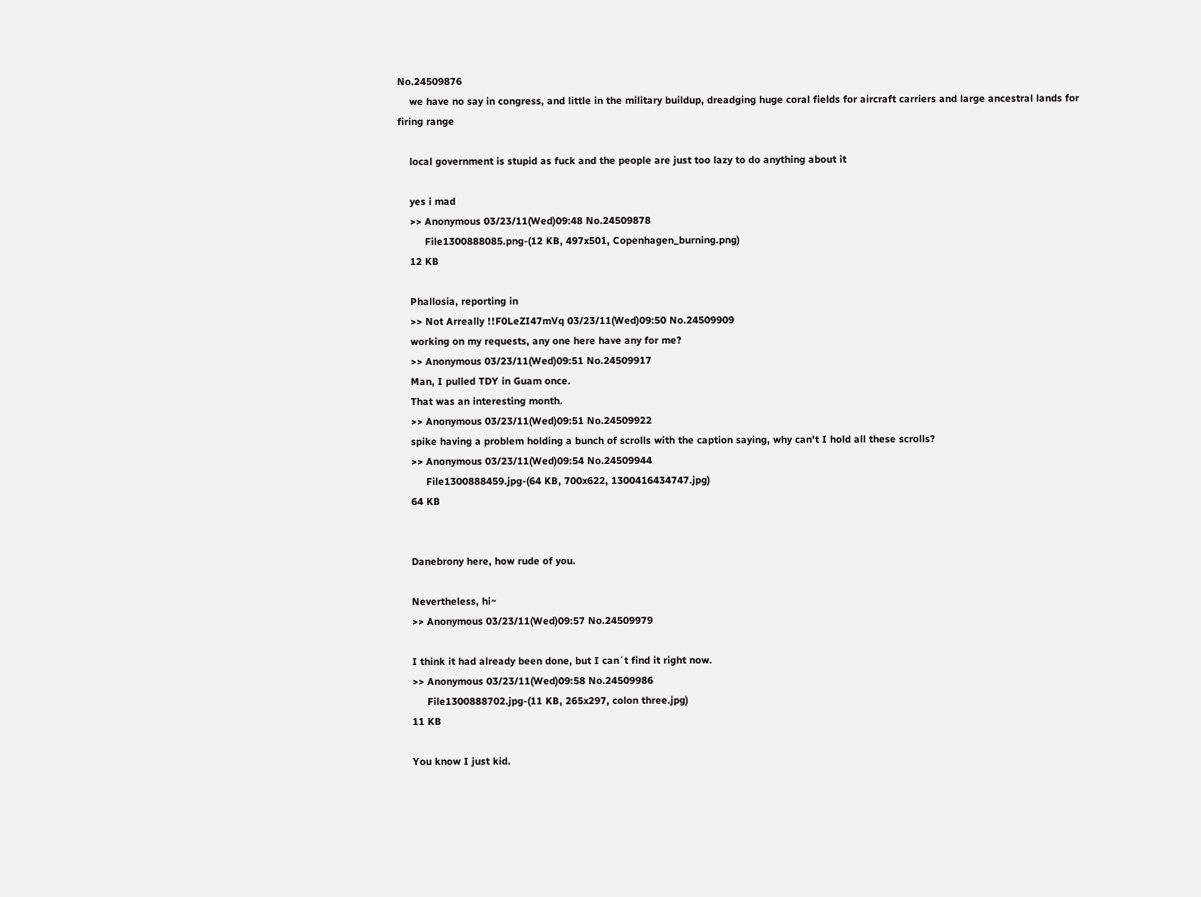No.24509876
    we have no say in congress, and little in the military buildup, dreadging huge coral fields for aircraft carriers and large ancestral lands for firing range

    local government is stupid as fuck and the people are just too lazy to do anything about it

    yes i mad
    >> Anonymous 03/23/11(Wed)09:48 No.24509878
         File1300888085.png-(12 KB, 497x501, Copenhagen_burning.png)
    12 KB

    Phallosia, reporting in
    >> Not Arreally !!F0LeZI47mVq 03/23/11(Wed)09:50 No.24509909
    working on my requests, any one here have any for me?
    >> Anonymous 03/23/11(Wed)09:51 No.24509917
    Man, I pulled TDY in Guam once.
    That was an interesting month.
    >> Anonymous 03/23/11(Wed)09:51 No.24509922
    spike having a problem holding a bunch of scrolls with the caption saying, why can't I hold all these scrolls?
    >> Anonymous 03/23/11(Wed)09:54 No.24509944
         File1300888459.jpg-(64 KB, 700x622, 1300416434747.jpg)
    64 KB


    Danebrony here, how rude of you.

    Nevertheless, hi~
    >> Anonymous 03/23/11(Wed)09:57 No.24509979

    I think it had already been done, but I can´t find it right now.
    >> Anonymous 03/23/11(Wed)09:58 No.24509986
         File1300888702.jpg-(11 KB, 265x297, colon three.jpg)
    11 KB

    You know I just kid.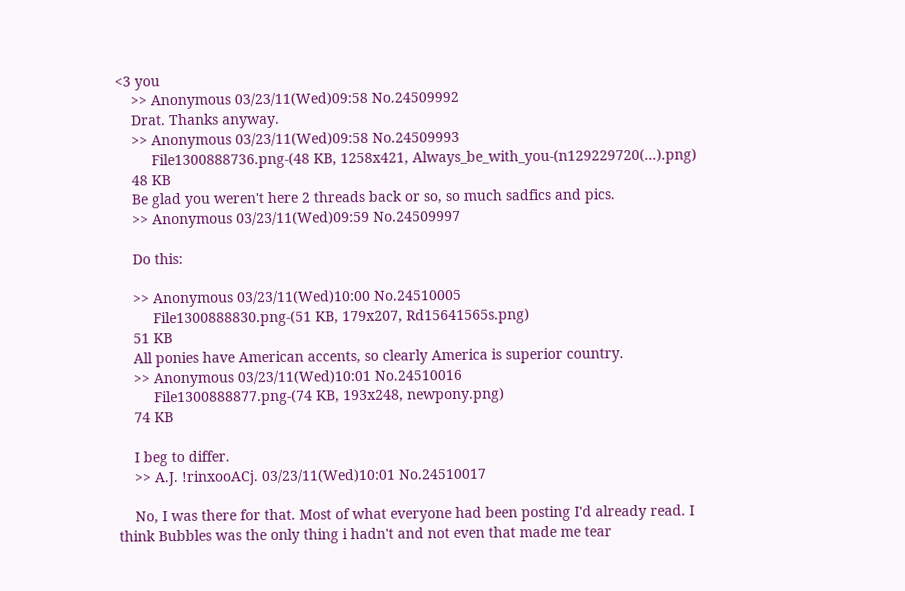<3 you
    >> Anonymous 03/23/11(Wed)09:58 No.24509992
    Drat. Thanks anyway.
    >> Anonymous 03/23/11(Wed)09:58 No.24509993
         File1300888736.png-(48 KB, 1258x421, Always_be_with_you-(n129229720(...).png)
    48 KB
    Be glad you weren't here 2 threads back or so, so much sadfics and pics.
    >> Anonymous 03/23/11(Wed)09:59 No.24509997

    Do this:

    >> Anonymous 03/23/11(Wed)10:00 No.24510005
         File1300888830.png-(51 KB, 179x207, Rd15641565s.png)
    51 KB
    All ponies have American accents, so clearly America is superior country.
    >> Anonymous 03/23/11(Wed)10:01 No.24510016
         File1300888877.png-(74 KB, 193x248, newpony.png)
    74 KB

    I beg to differ.
    >> A.J. !rinxooACj. 03/23/11(Wed)10:01 No.24510017

    No, I was there for that. Most of what everyone had been posting I'd already read. I think Bubbles was the only thing i hadn't and not even that made me tear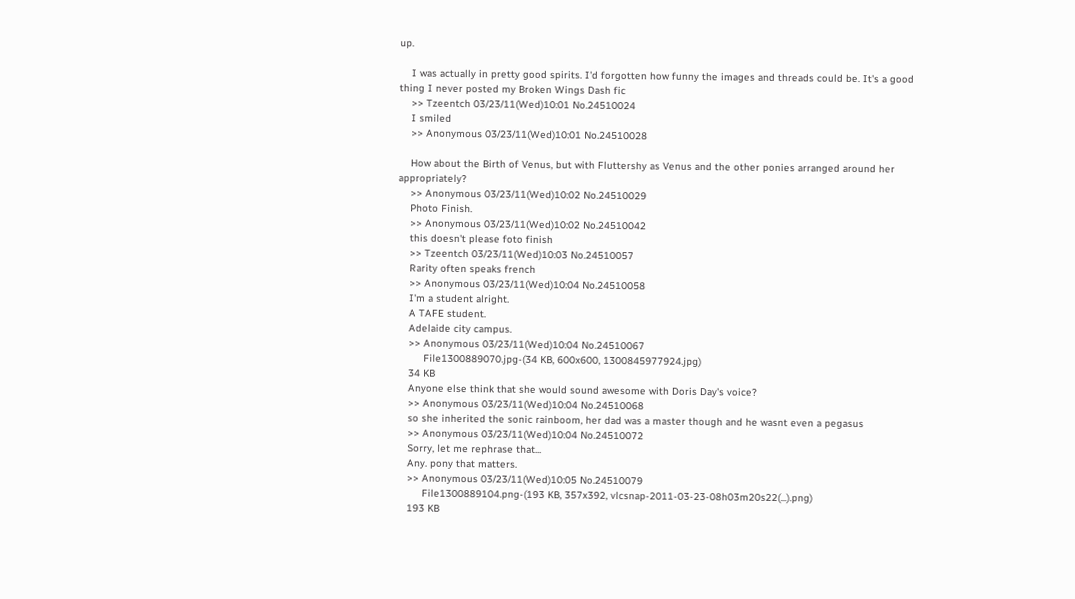up.

    I was actually in pretty good spirits. I'd forgotten how funny the images and threads could be. It's a good thing I never posted my Broken Wings Dash fic
    >> Tzeentch 03/23/11(Wed)10:01 No.24510024
    I smiled
    >> Anonymous 03/23/11(Wed)10:01 No.24510028

    How about the Birth of Venus, but with Fluttershy as Venus and the other ponies arranged around her appropriately?
    >> Anonymous 03/23/11(Wed)10:02 No.24510029
    Photo Finish.
    >> Anonymous 03/23/11(Wed)10:02 No.24510042
    this doesn't please foto finish
    >> Tzeentch 03/23/11(Wed)10:03 No.24510057
    Rarity often speaks french
    >> Anonymous 03/23/11(Wed)10:04 No.24510058
    I'm a student alright.
    A TAFE student.
    Adelaide city campus.
    >> Anonymous 03/23/11(Wed)10:04 No.24510067
         File1300889070.jpg-(34 KB, 600x600, 1300845977924.jpg)
    34 KB
    Anyone else think that she would sound awesome with Doris Day's voice?
    >> Anonymous 03/23/11(Wed)10:04 No.24510068
    so she inherited the sonic rainboom, her dad was a master though and he wasnt even a pegasus
    >> Anonymous 03/23/11(Wed)10:04 No.24510072
    Sorry, let me rephrase that...
    Any. pony that matters.
    >> Anonymous 03/23/11(Wed)10:05 No.24510079
         File1300889104.png-(193 KB, 357x392, vlcsnap-2011-03-23-08h03m20s22(...).png)
    193 KB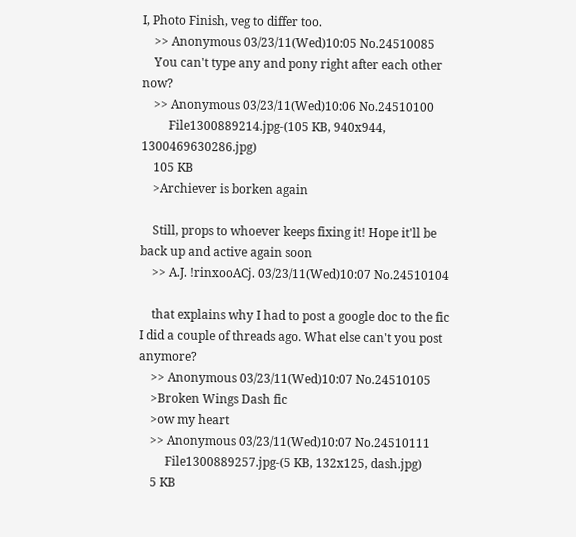I, Photo Finish, veg to differ too.
    >> Anonymous 03/23/11(Wed)10:05 No.24510085
    You can't type any and pony right after each other now?
    >> Anonymous 03/23/11(Wed)10:06 No.24510100
         File1300889214.jpg-(105 KB, 940x944, 1300469630286.jpg)
    105 KB
    >Archiever is borken again

    Still, props to whoever keeps fixing it! Hope it'll be back up and active again soon
    >> A.J. !rinxooACj. 03/23/11(Wed)10:07 No.24510104

    that explains why I had to post a google doc to the fic I did a couple of threads ago. What else can't you post anymore?
    >> Anonymous 03/23/11(Wed)10:07 No.24510105
    >Broken Wings Dash fic
    >ow my heart
    >> Anonymous 03/23/11(Wed)10:07 No.24510111
         File1300889257.jpg-(5 KB, 132x125, dash.jpg)
    5 KB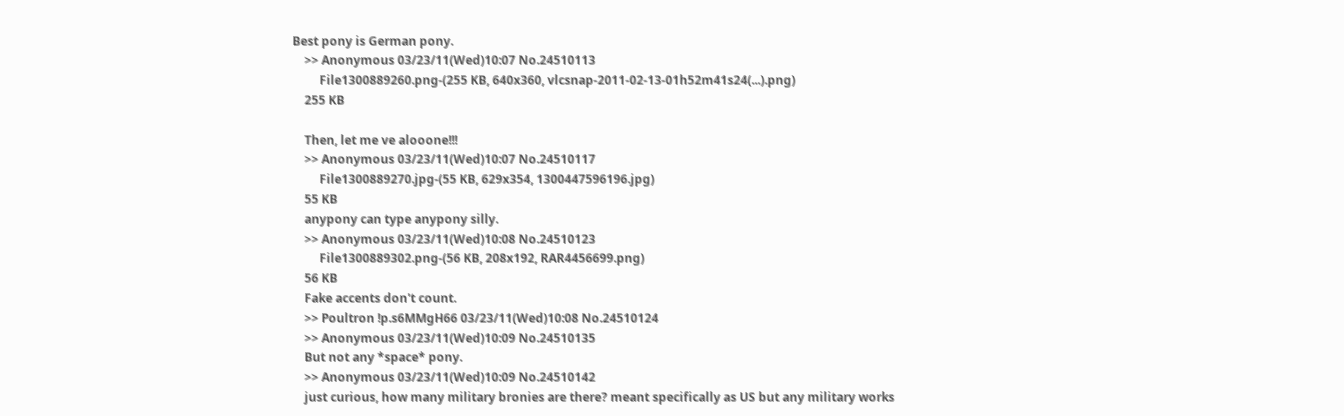Best pony is German pony.
    >> Anonymous 03/23/11(Wed)10:07 No.24510113
         File1300889260.png-(255 KB, 640x360, vlcsnap-2011-02-13-01h52m41s24(...).png)
    255 KB

    Then, let me ve alooone!!!
    >> Anonymous 03/23/11(Wed)10:07 No.24510117
         File1300889270.jpg-(55 KB, 629x354, 1300447596196.jpg)
    55 KB
    anypony can type anypony silly.
    >> Anonymous 03/23/11(Wed)10:08 No.24510123
         File1300889302.png-(56 KB, 208x192, RAR4456699.png)
    56 KB
    Fake accents don't count.
    >> Poultron !p.s6MMgH66 03/23/11(Wed)10:08 No.24510124
    >> Anonymous 03/23/11(Wed)10:09 No.24510135
    But not any *space* pony.
    >> Anonymous 03/23/11(Wed)10:09 No.24510142
    just curious, how many military bronies are there? meant specifically as US but any military works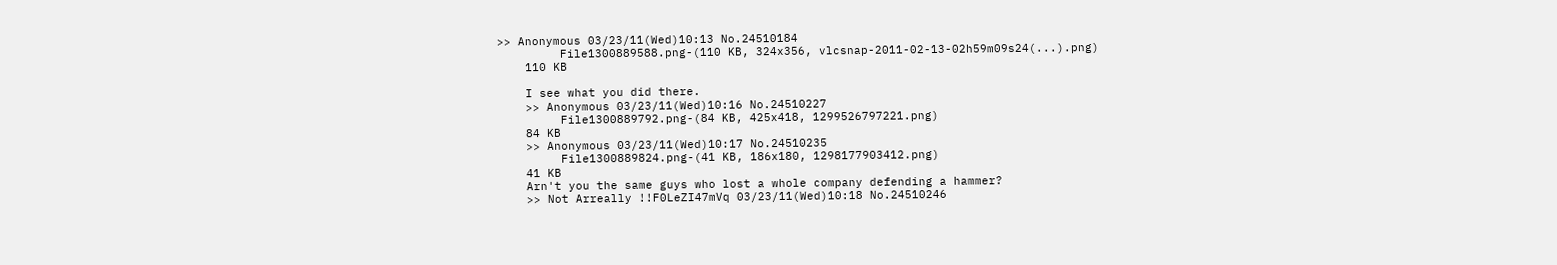>> Anonymous 03/23/11(Wed)10:13 No.24510184
         File1300889588.png-(110 KB, 324x356, vlcsnap-2011-02-13-02h59m09s24(...).png)
    110 KB

    I see what you did there.
    >> Anonymous 03/23/11(Wed)10:16 No.24510227
         File1300889792.png-(84 KB, 425x418, 1299526797221.png)
    84 KB
    >> Anonymous 03/23/11(Wed)10:17 No.24510235
         File1300889824.png-(41 KB, 186x180, 1298177903412.png)
    41 KB
    Arn't you the same guys who lost a whole company defending a hammer?
    >> Not Arreally !!F0LeZI47mVq 03/23/11(Wed)10:18 No.24510246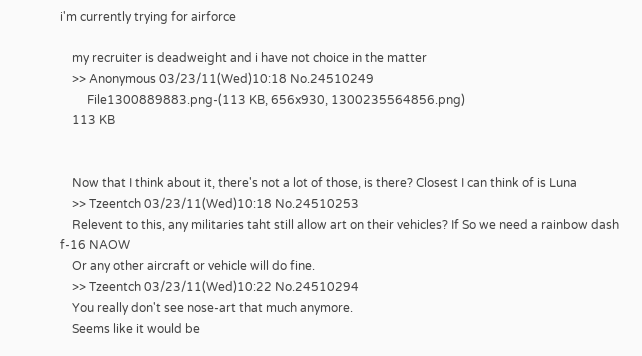i'm currently trying for airforce

    my recruiter is deadweight and i have not choice in the matter
    >> Anonymous 03/23/11(Wed)10:18 No.24510249
         File1300889883.png-(113 KB, 656x930, 1300235564856.png)
    113 KB


    Now that I think about it, there's not a lot of those, is there? Closest I can think of is Luna
    >> Tzeentch 03/23/11(Wed)10:18 No.24510253
    Relevent to this, any militaries taht still allow art on their vehicles? If So we need a rainbow dash f-16 NAOW
    Or any other aircraft or vehicle will do fine.
    >> Tzeentch 03/23/11(Wed)10:22 No.24510294
    You really don't see nose-art that much anymore.
    Seems like it would be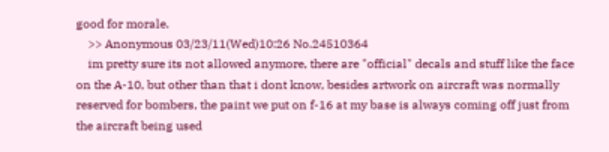good for morale.
    >> Anonymous 03/23/11(Wed)10:26 No.24510364
    im pretty sure its not allowed anymore, there are "official" decals and stuff like the face on the A-10, but other than that i dont know, besides artwork on aircraft was normally reserved for bombers, the paint we put on f-16 at my base is always coming off just from the aircraft being used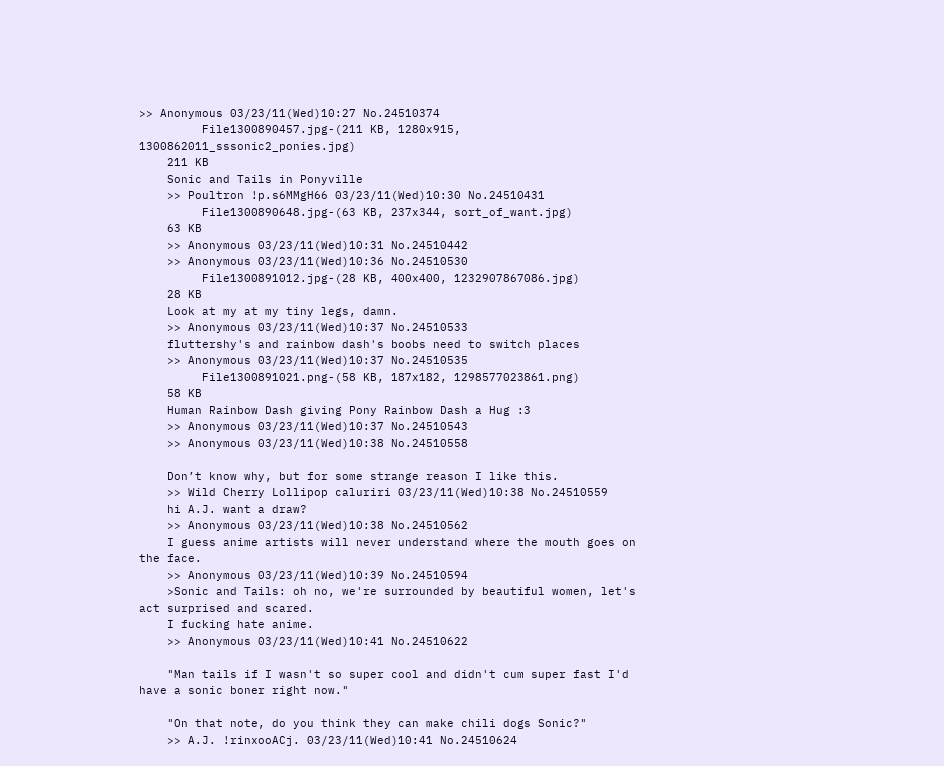>> Anonymous 03/23/11(Wed)10:27 No.24510374
         File1300890457.jpg-(211 KB, 1280x915, 1300862011_sssonic2_ponies.jpg)
    211 KB
    Sonic and Tails in Ponyville
    >> Poultron !p.s6MMgH66 03/23/11(Wed)10:30 No.24510431
         File1300890648.jpg-(63 KB, 237x344, sort_of_want.jpg)
    63 KB
    >> Anonymous 03/23/11(Wed)10:31 No.24510442
    >> Anonymous 03/23/11(Wed)10:36 No.24510530
         File1300891012.jpg-(28 KB, 400x400, 1232907867086.jpg)
    28 KB
    Look at my at my tiny legs, damn.
    >> Anonymous 03/23/11(Wed)10:37 No.24510533
    fluttershy's and rainbow dash's boobs need to switch places
    >> Anonymous 03/23/11(Wed)10:37 No.24510535
         File1300891021.png-(58 KB, 187x182, 1298577023861.png)
    58 KB
    Human Rainbow Dash giving Pony Rainbow Dash a Hug :3
    >> Anonymous 03/23/11(Wed)10:37 No.24510543
    >> Anonymous 03/23/11(Wed)10:38 No.24510558

    Don’t know why, but for some strange reason I like this.
    >> Wild Cherry Lollipop caluriri 03/23/11(Wed)10:38 No.24510559
    hi A.J. want a draw?
    >> Anonymous 03/23/11(Wed)10:38 No.24510562
    I guess anime artists will never understand where the mouth goes on the face.
    >> Anonymous 03/23/11(Wed)10:39 No.24510594
    >Sonic and Tails: oh no, we're surrounded by beautiful women, let's act surprised and scared.
    I fucking hate anime.
    >> Anonymous 03/23/11(Wed)10:41 No.24510622

    "Man tails if I wasn't so super cool and didn't cum super fast I'd have a sonic boner right now."

    "On that note, do you think they can make chili dogs Sonic?"
    >> A.J. !rinxooACj. 03/23/11(Wed)10:41 No.24510624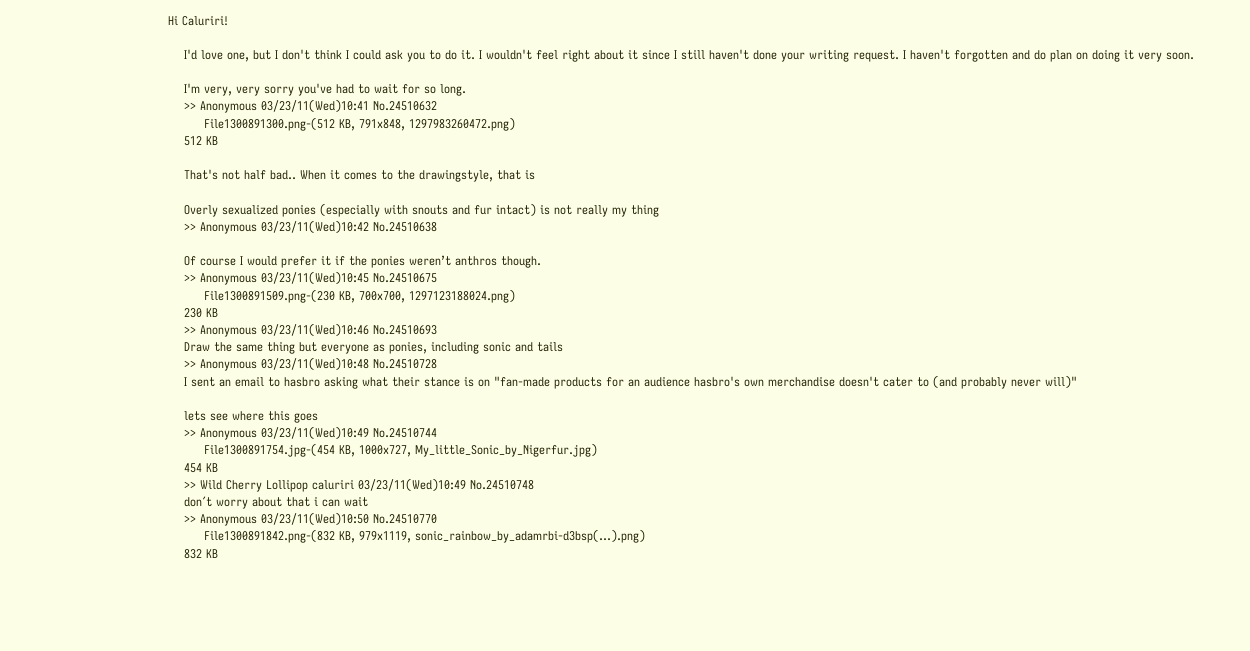Hi Caluriri!

    I'd love one, but I don't think I could ask you to do it. I wouldn't feel right about it since I still haven't done your writing request. I haven't forgotten and do plan on doing it very soon.

    I'm very, very sorry you've had to wait for so long.
    >> Anonymous 03/23/11(Wed)10:41 No.24510632
         File1300891300.png-(512 KB, 791x848, 1297983260472.png)
    512 KB

    That's not half bad.. When it comes to the drawingstyle, that is

    Overly sexualized ponies (especially with snouts and fur intact) is not really my thing
    >> Anonymous 03/23/11(Wed)10:42 No.24510638

    Of course I would prefer it if the ponies weren’t anthros though.
    >> Anonymous 03/23/11(Wed)10:45 No.24510675
         File1300891509.png-(230 KB, 700x700, 1297123188024.png)
    230 KB
    >> Anonymous 03/23/11(Wed)10:46 No.24510693
    Draw the same thing but everyone as ponies, including sonic and tails
    >> Anonymous 03/23/11(Wed)10:48 No.24510728
    I sent an email to hasbro asking what their stance is on "fan-made products for an audience hasbro's own merchandise doesn't cater to (and probably never will)"

    lets see where this goes
    >> Anonymous 03/23/11(Wed)10:49 No.24510744
         File1300891754.jpg-(454 KB, 1000x727, My_little_Sonic_by_Nigerfur.jpg)
    454 KB
    >> Wild Cherry Lollipop caluriri 03/23/11(Wed)10:49 No.24510748
    don´t worry about that i can wait
    >> Anonymous 03/23/11(Wed)10:50 No.24510770
         File1300891842.png-(832 KB, 979x1119, sonic_rainbow_by_adamrbi-d3bsp(...).png)
    832 KB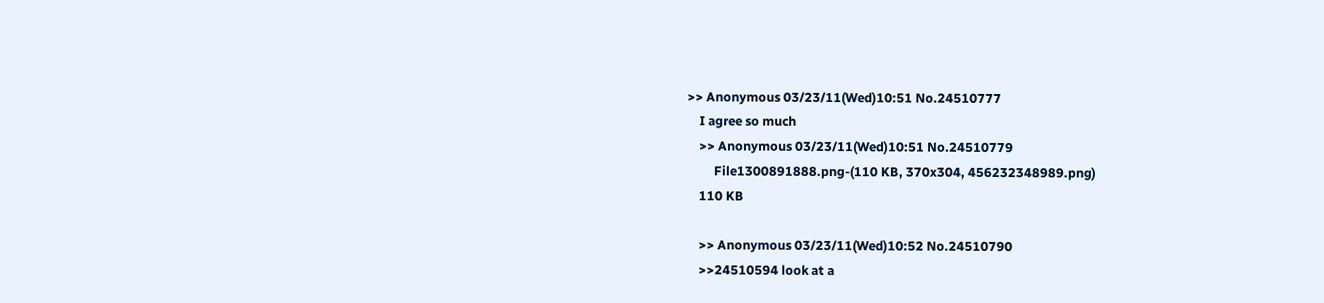>> Anonymous 03/23/11(Wed)10:51 No.24510777
    I agree so much
    >> Anonymous 03/23/11(Wed)10:51 No.24510779
         File1300891888.png-(110 KB, 370x304, 456232348989.png)
    110 KB

    >> Anonymous 03/23/11(Wed)10:52 No.24510790
    >>24510594 look at a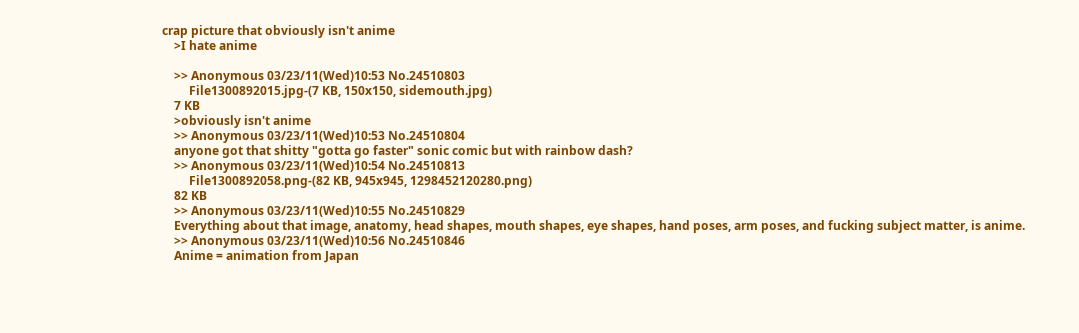crap picture that obviously isn't anime
    >I hate anime

    >> Anonymous 03/23/11(Wed)10:53 No.24510803
         File1300892015.jpg-(7 KB, 150x150, sidemouth.jpg)
    7 KB
    >obviously isn't anime
    >> Anonymous 03/23/11(Wed)10:53 No.24510804
    anyone got that shitty "gotta go faster" sonic comic but with rainbow dash?
    >> Anonymous 03/23/11(Wed)10:54 No.24510813
         File1300892058.png-(82 KB, 945x945, 1298452120280.png)
    82 KB
    >> Anonymous 03/23/11(Wed)10:55 No.24510829
    Everything about that image, anatomy, head shapes, mouth shapes, eye shapes, hand poses, arm poses, and fucking subject matter, is anime.
    >> Anonymous 03/23/11(Wed)10:56 No.24510846
    Anime = animation from Japan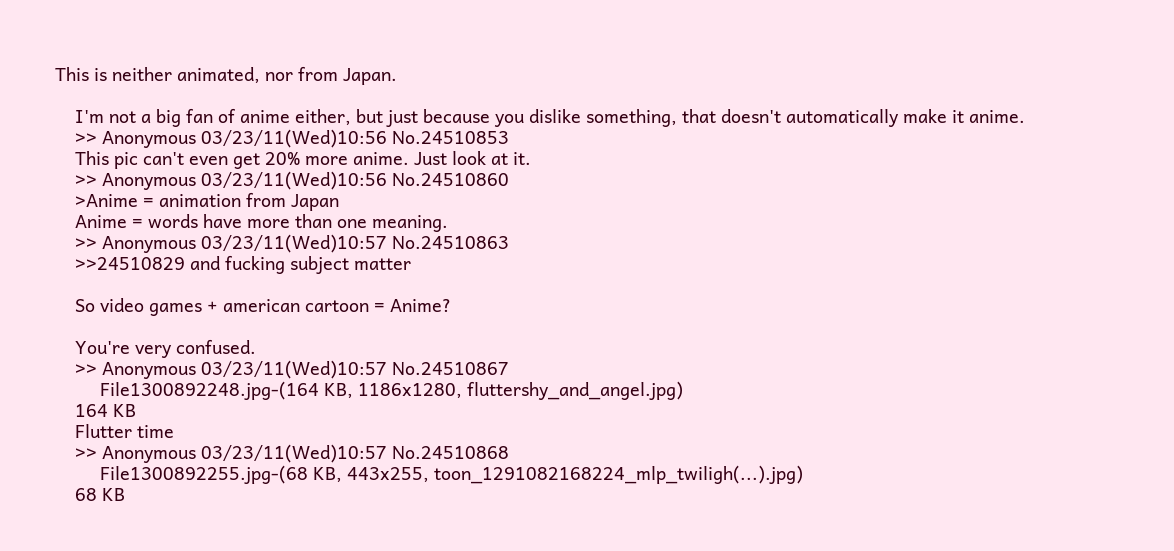This is neither animated, nor from Japan.

    I'm not a big fan of anime either, but just because you dislike something, that doesn't automatically make it anime.
    >> Anonymous 03/23/11(Wed)10:56 No.24510853
    This pic can't even get 20% more anime. Just look at it.
    >> Anonymous 03/23/11(Wed)10:56 No.24510860
    >Anime = animation from Japan
    Anime = words have more than one meaning.
    >> Anonymous 03/23/11(Wed)10:57 No.24510863
    >>24510829 and fucking subject matter

    So video games + american cartoon = Anime?

    You're very confused.
    >> Anonymous 03/23/11(Wed)10:57 No.24510867
         File1300892248.jpg-(164 KB, 1186x1280, fluttershy_and_angel.jpg)
    164 KB
    Flutter time
    >> Anonymous 03/23/11(Wed)10:57 No.24510868
         File1300892255.jpg-(68 KB, 443x255, toon_1291082168224_mlp_twiligh(...).jpg)
    68 KB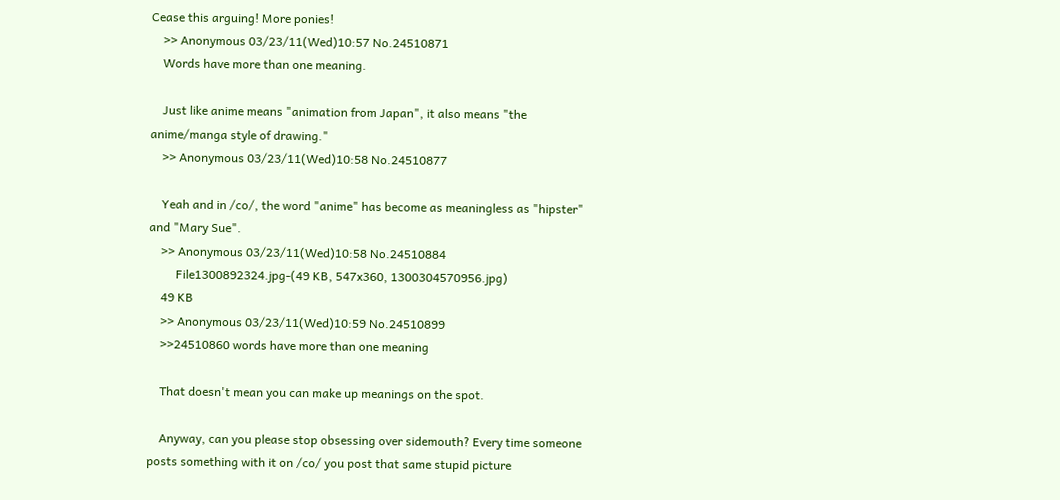Cease this arguing! More ponies!
    >> Anonymous 03/23/11(Wed)10:57 No.24510871
    Words have more than one meaning.

    Just like anime means "animation from Japan", it also means "the anime/manga style of drawing."
    >> Anonymous 03/23/11(Wed)10:58 No.24510877

    Yeah and in /co/, the word "anime" has become as meaningless as "hipster" and "Mary Sue".
    >> Anonymous 03/23/11(Wed)10:58 No.24510884
         File1300892324.jpg-(49 KB, 547x360, 1300304570956.jpg)
    49 KB
    >> Anonymous 03/23/11(Wed)10:59 No.24510899
    >>24510860 words have more than one meaning

    That doesn't mean you can make up meanings on the spot.

    Anyway, can you please stop obsessing over sidemouth? Every time someone posts something with it on /co/ you post that same stupid picture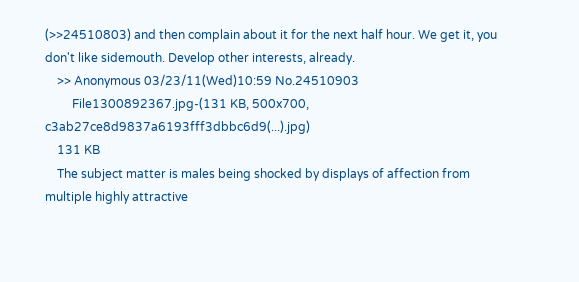(>>24510803) and then complain about it for the next half hour. We get it, you don't like sidemouth. Develop other interests, already.
    >> Anonymous 03/23/11(Wed)10:59 No.24510903
         File1300892367.jpg-(131 KB, 500x700, c3ab27ce8d9837a6193fff3dbbc6d9(...).jpg)
    131 KB
    The subject matter is males being shocked by displays of affection from multiple highly attractive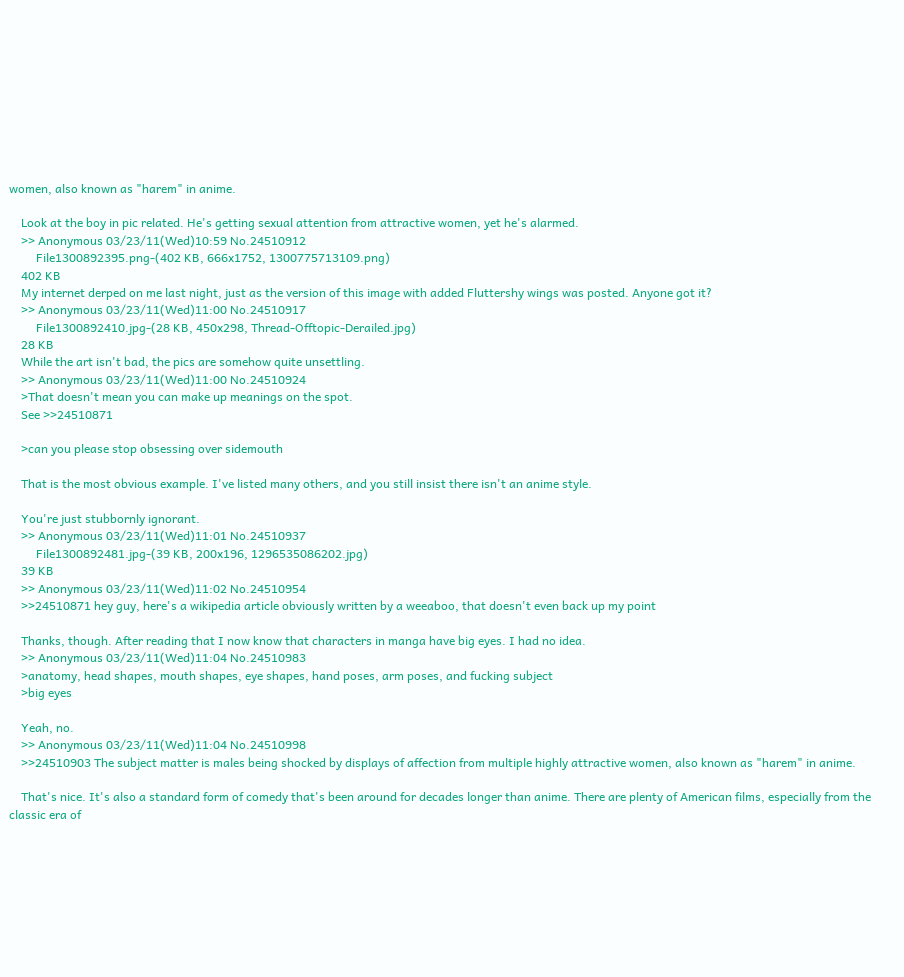women, also known as "harem" in anime.

    Look at the boy in pic related. He's getting sexual attention from attractive women, yet he's alarmed.
    >> Anonymous 03/23/11(Wed)10:59 No.24510912
         File1300892395.png-(402 KB, 666x1752, 1300775713109.png)
    402 KB
    My internet derped on me last night, just as the version of this image with added Fluttershy wings was posted. Anyone got it?
    >> Anonymous 03/23/11(Wed)11:00 No.24510917
         File1300892410.jpg-(28 KB, 450x298, Thread-Offtopic-Derailed.jpg)
    28 KB
    While the art isn't bad, the pics are somehow quite unsettling.
    >> Anonymous 03/23/11(Wed)11:00 No.24510924
    >That doesn't mean you can make up meanings on the spot.
    See >>24510871

    >can you please stop obsessing over sidemouth

    That is the most obvious example. I've listed many others, and you still insist there isn't an anime style.

    You're just stubbornly ignorant.
    >> Anonymous 03/23/11(Wed)11:01 No.24510937
         File1300892481.jpg-(39 KB, 200x196, 1296535086202.jpg)
    39 KB
    >> Anonymous 03/23/11(Wed)11:02 No.24510954
    >>24510871 hey guy, here's a wikipedia article obviously written by a weeaboo, that doesn't even back up my point

    Thanks, though. After reading that I now know that characters in manga have big eyes. I had no idea.
    >> Anonymous 03/23/11(Wed)11:04 No.24510983
    >anatomy, head shapes, mouth shapes, eye shapes, hand poses, arm poses, and fucking subject
    >big eyes

    Yeah, no.
    >> Anonymous 03/23/11(Wed)11:04 No.24510998
    >>24510903 The subject matter is males being shocked by displays of affection from multiple highly attractive women, also known as "harem" in anime.

    That's nice. It's also a standard form of comedy that's been around for decades longer than anime. There are plenty of American films, especially from the classic era of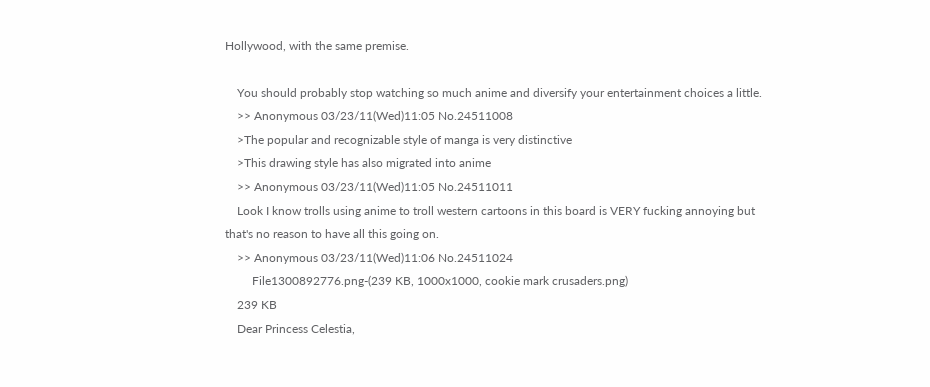Hollywood, with the same premise.

    You should probably stop watching so much anime and diversify your entertainment choices a little.
    >> Anonymous 03/23/11(Wed)11:05 No.24511008
    >The popular and recognizable style of manga is very distinctive
    >This drawing style has also migrated into anime
    >> Anonymous 03/23/11(Wed)11:05 No.24511011
    Look I know trolls using anime to troll western cartoons in this board is VERY fucking annoying but that's no reason to have all this going on.
    >> Anonymous 03/23/11(Wed)11:06 No.24511024
         File1300892776.png-(239 KB, 1000x1000, cookie mark crusaders.png)
    239 KB
    Dear Princess Celestia,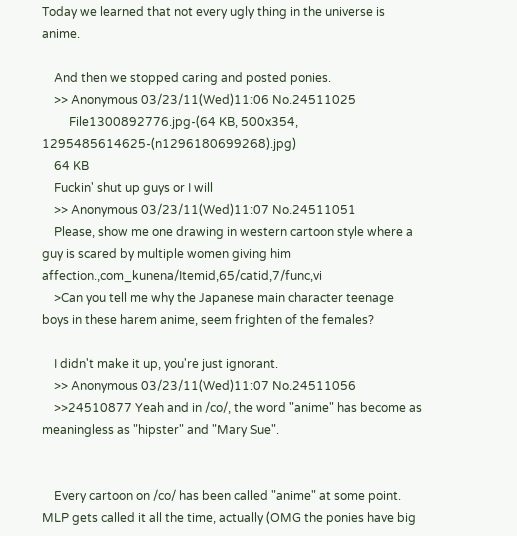Today we learned that not every ugly thing in the universe is anime.

    And then we stopped caring and posted ponies.
    >> Anonymous 03/23/11(Wed)11:06 No.24511025
         File1300892776.jpg-(64 KB, 500x354, 1295485614625-(n1296180699268).jpg)
    64 KB
    Fuckin' shut up guys or I will
    >> Anonymous 03/23/11(Wed)11:07 No.24511051
    Please, show me one drawing in western cartoon style where a guy is scared by multiple women giving him affection.,com_kunena/Itemid,65/catid,7/func,vi
    >Can you tell me why the Japanese main character teenage boys in these harem anime, seem frighten of the females?

    I didn't make it up, you're just ignorant.
    >> Anonymous 03/23/11(Wed)11:07 No.24511056
    >>24510877 Yeah and in /co/, the word "anime" has become as meaningless as "hipster" and "Mary Sue".


    Every cartoon on /co/ has been called "anime" at some point. MLP gets called it all the time, actually (OMG the ponies have big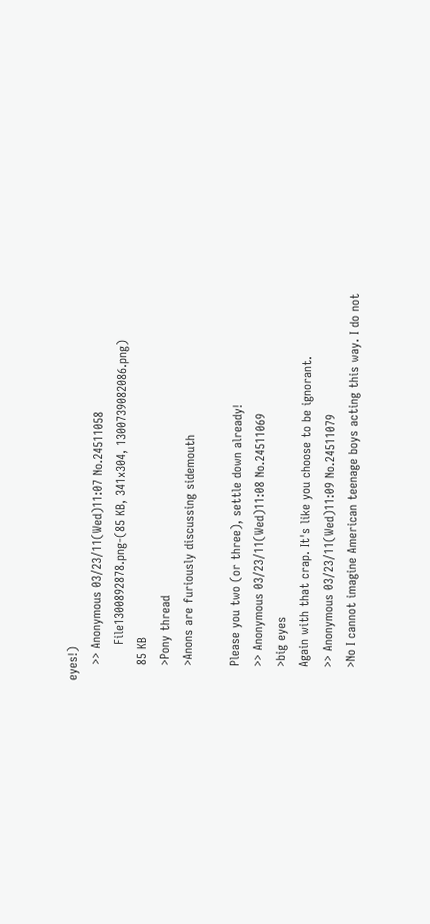eyes!)
    >> Anonymous 03/23/11(Wed)11:07 No.24511058
         File1300892878.png-(85 KB, 341x304, 1300739082086.png)
    85 KB
    >Pony thread
    >Anons are furiously discussing sidemouth

    Please you two (or three), settle down already!
    >> Anonymous 03/23/11(Wed)11:08 No.24511069
    >big eyes
    Again with that crap. It's like you choose to be ignorant.
    >> Anonymous 03/23/11(Wed)11:09 No.24511079
    >No I cannot imagine American teenage boys acting this way. I do not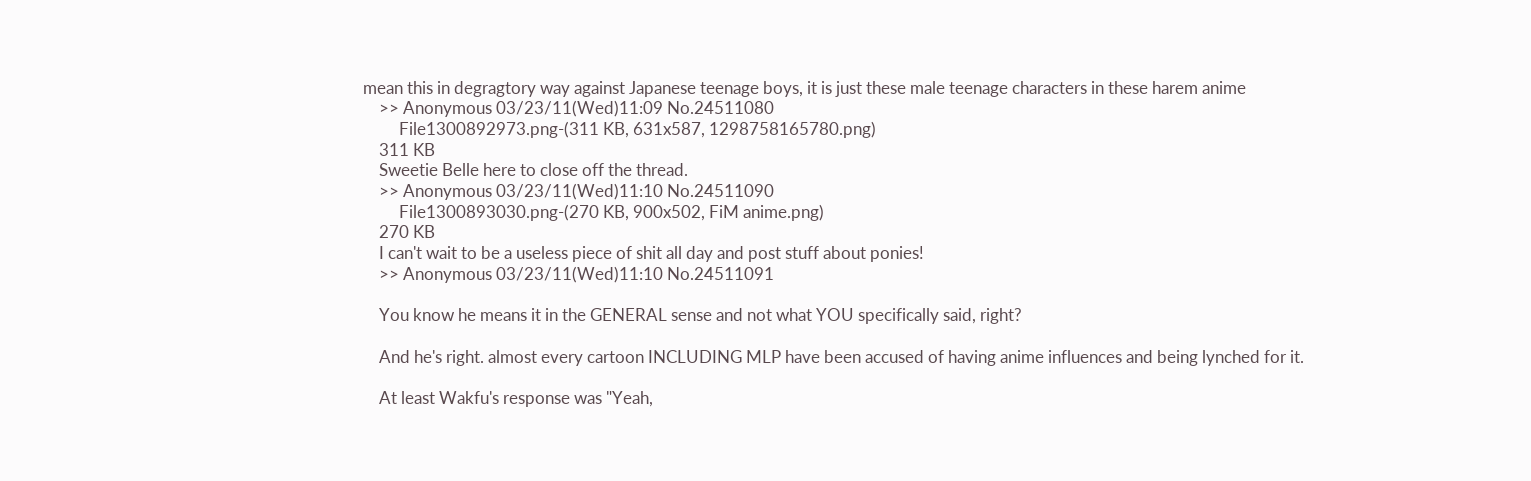mean this in degragtory way against Japanese teenage boys, it is just these male teenage characters in these harem anime
    >> Anonymous 03/23/11(Wed)11:09 No.24511080
         File1300892973.png-(311 KB, 631x587, 1298758165780.png)
    311 KB
    Sweetie Belle here to close off the thread.
    >> Anonymous 03/23/11(Wed)11:10 No.24511090
         File1300893030.png-(270 KB, 900x502, FiM anime.png)
    270 KB
    I can't wait to be a useless piece of shit all day and post stuff about ponies!
    >> Anonymous 03/23/11(Wed)11:10 No.24511091

    You know he means it in the GENERAL sense and not what YOU specifically said, right?

    And he's right. almost every cartoon INCLUDING MLP have been accused of having anime influences and being lynched for it.

    At least Wakfu's response was "Yeah,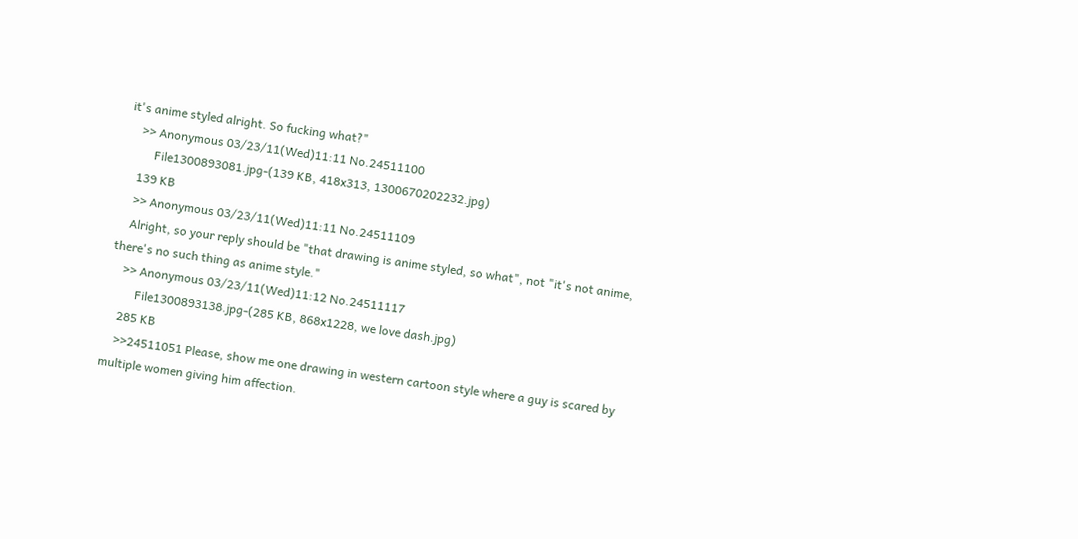it's anime styled alright. So fucking what?"
    >> Anonymous 03/23/11(Wed)11:11 No.24511100
         File1300893081.jpg-(139 KB, 418x313, 1300670202232.jpg)
    139 KB
    >> Anonymous 03/23/11(Wed)11:11 No.24511109
    Alright, so your reply should be "that drawing is anime styled, so what", not "it's not anime, there's no such thing as anime style."
    >> Anonymous 03/23/11(Wed)11:12 No.24511117
         File1300893138.jpg-(285 KB, 868x1228, we love dash.jpg)
    285 KB
    >>24511051 Please, show me one drawing in western cartoon style where a guy is scared by multiple women giving him affection.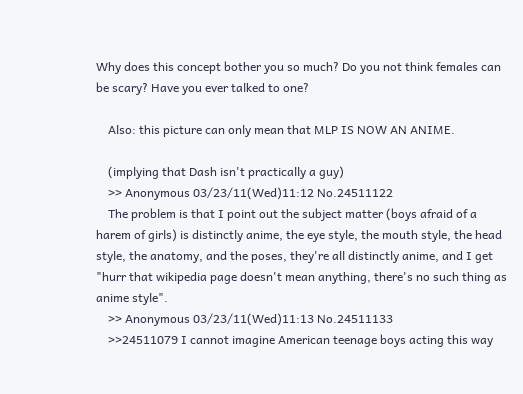Why does this concept bother you so much? Do you not think females can be scary? Have you ever talked to one?

    Also: this picture can only mean that MLP IS NOW AN ANIME.

    (implying that Dash isn't practically a guy)
    >> Anonymous 03/23/11(Wed)11:12 No.24511122
    The problem is that I point out the subject matter (boys afraid of a harem of girls) is distinctly anime, the eye style, the mouth style, the head style, the anatomy, and the poses, they're all distinctly anime, and I get "hurr that wikipedia page doesn't mean anything, there's no such thing as anime style".
    >> Anonymous 03/23/11(Wed)11:13 No.24511133
    >>24511079 I cannot imagine American teenage boys acting this way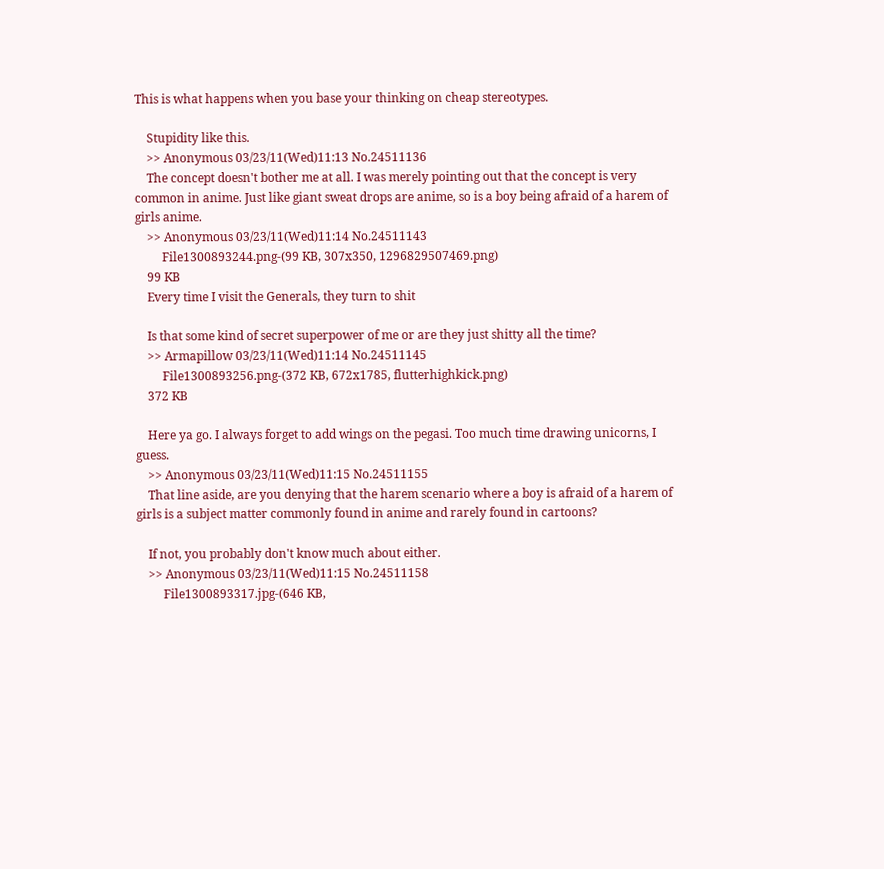This is what happens when you base your thinking on cheap stereotypes.

    Stupidity like this.
    >> Anonymous 03/23/11(Wed)11:13 No.24511136
    The concept doesn't bother me at all. I was merely pointing out that the concept is very common in anime. Just like giant sweat drops are anime, so is a boy being afraid of a harem of girls anime.
    >> Anonymous 03/23/11(Wed)11:14 No.24511143
         File1300893244.png-(99 KB, 307x350, 1296829507469.png)
    99 KB
    Every time I visit the Generals, they turn to shit

    Is that some kind of secret superpower of me or are they just shitty all the time?
    >> Armapillow 03/23/11(Wed)11:14 No.24511145
         File1300893256.png-(372 KB, 672x1785, flutterhighkick.png)
    372 KB

    Here ya go. I always forget to add wings on the pegasi. Too much time drawing unicorns, I guess.
    >> Anonymous 03/23/11(Wed)11:15 No.24511155
    That line aside, are you denying that the harem scenario where a boy is afraid of a harem of girls is a subject matter commonly found in anime and rarely found in cartoons?

    If not, you probably don't know much about either.
    >> Anonymous 03/23/11(Wed)11:15 No.24511158
         File1300893317.jpg-(646 KB,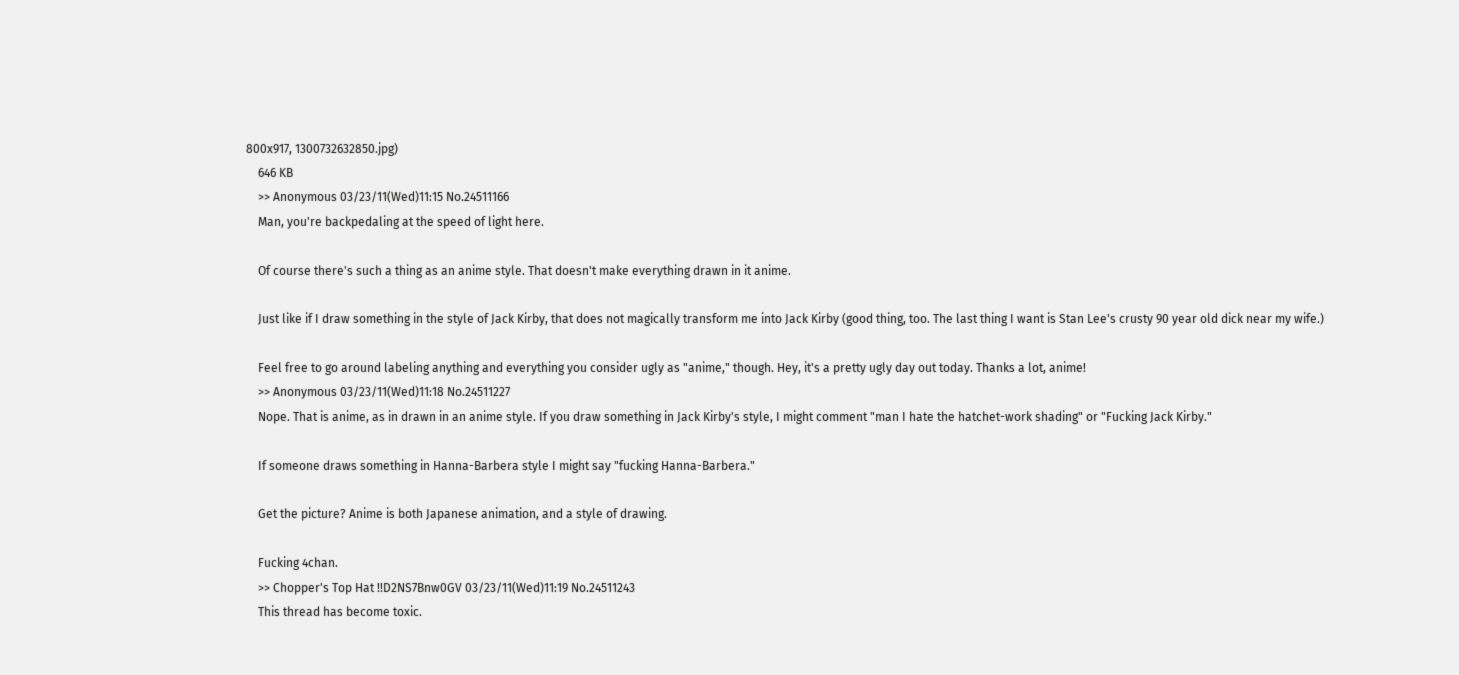800x917, 1300732632850.jpg)
    646 KB
    >> Anonymous 03/23/11(Wed)11:15 No.24511166
    Man, you're backpedaling at the speed of light here.

    Of course there's such a thing as an anime style. That doesn't make everything drawn in it anime.

    Just like if I draw something in the style of Jack Kirby, that does not magically transform me into Jack Kirby (good thing, too. The last thing I want is Stan Lee's crusty 90 year old dick near my wife.)

    Feel free to go around labeling anything and everything you consider ugly as "anime," though. Hey, it's a pretty ugly day out today. Thanks a lot, anime!
    >> Anonymous 03/23/11(Wed)11:18 No.24511227
    Nope. That is anime, as in drawn in an anime style. If you draw something in Jack Kirby's style, I might comment "man I hate the hatchet-work shading" or "Fucking Jack Kirby."

    If someone draws something in Hanna-Barbera style I might say "fucking Hanna-Barbera."

    Get the picture? Anime is both Japanese animation, and a style of drawing.

    Fucking 4chan.
    >> Chopper's Top Hat !!D2NS7Bnw0GV 03/23/11(Wed)11:19 No.24511243
    This thread has become toxic.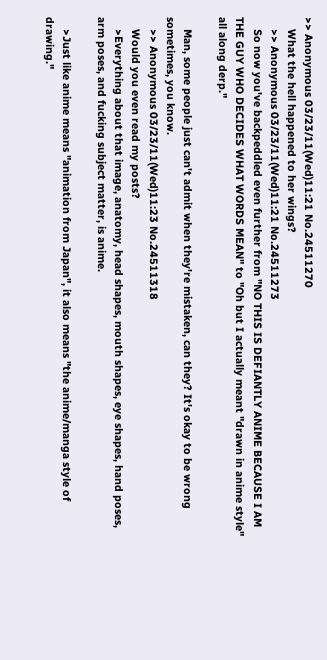>> Anonymous 03/23/11(Wed)11:21 No.24511270
    What the hell happened to her wings?
    >> Anonymous 03/23/11(Wed)11:21 No.24511273
    So now you've backpeddled even further from "NO THIS IS DEFIANTLY ANIME BECAUSE I AM THE GUY WHO DECIDES WHAT WORDS MEAN" to "Oh but I actually meant "drawn in anime style" all along derp."

    Man, some people just can't admit when they're mistaken, can they? It's okay to be wrong sometimes, you know.
    >> Anonymous 03/23/11(Wed)11:23 No.24511318
    Would you even read my posts?
    >Everything about that image, anatomy, head shapes, mouth shapes, eye shapes, hand poses, arm poses, and fucking subject matter, is anime.

    >Just like anime means "animation from Japan", it also means "the anime/manga style of drawing."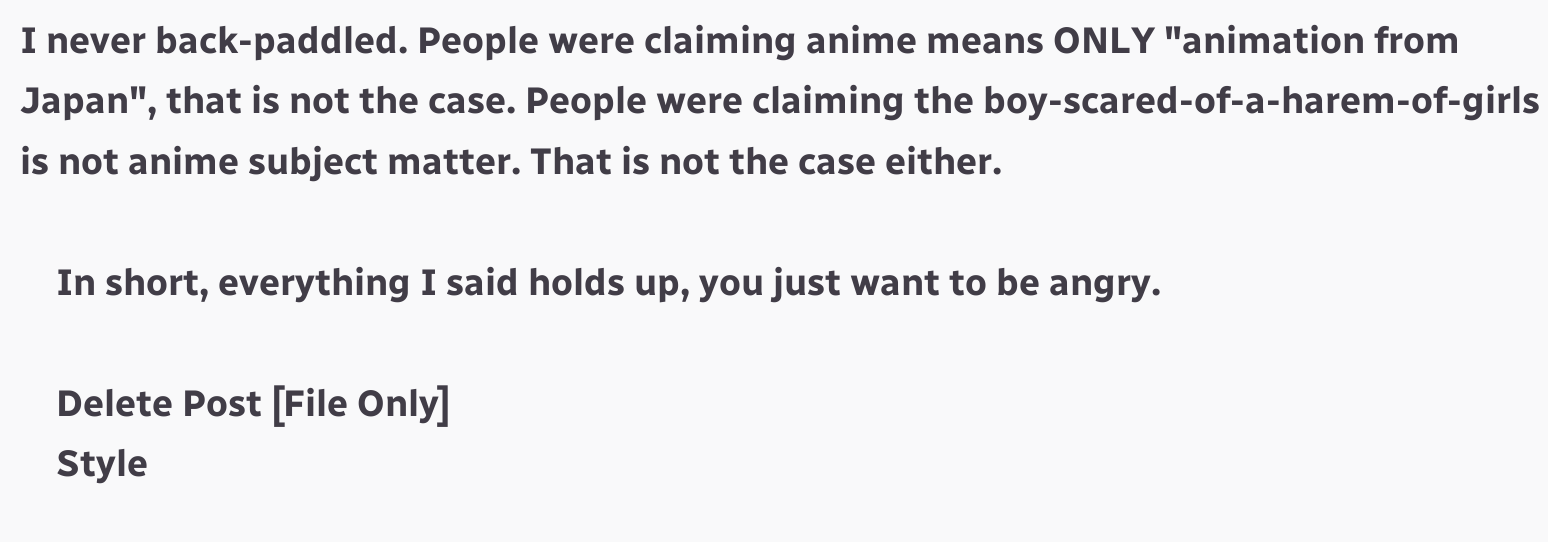I never back-paddled. People were claiming anime means ONLY "animation from Japan", that is not the case. People were claiming the boy-scared-of-a-harem-of-girls is not anime subject matter. That is not the case either.

    In short, everything I said holds up, you just want to be angry.

    Delete Post [File Only]
    Style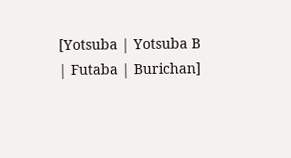[Yotsuba | Yotsuba B | Futaba | Burichan]